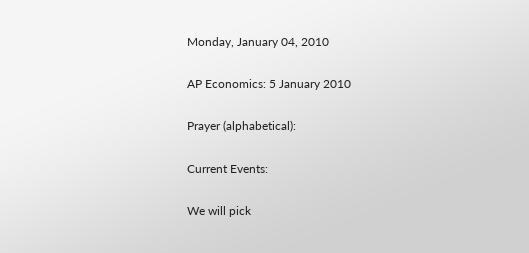Monday, January 04, 2010

AP Economics: 5 January 2010

Prayer (alphabetical):

Current Events:

We will pick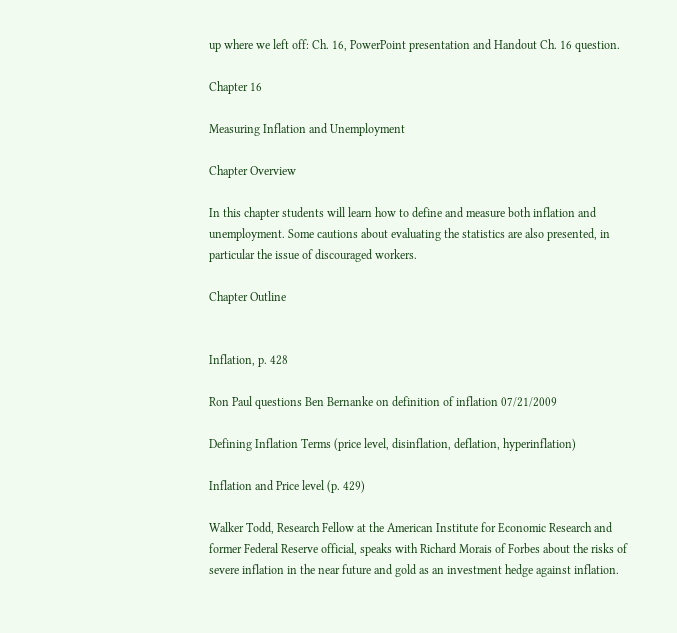up where we left off: Ch. 16, PowerPoint presentation and Handout Ch. 16 question.

Chapter 16

Measuring Inflation and Unemployment

Chapter Overview

In this chapter students will learn how to define and measure both inflation and
unemployment. Some cautions about evaluating the statistics are also presented, in
particular the issue of discouraged workers.

Chapter Outline


Inflation, p. 428

Ron Paul questions Ben Bernanke on definition of inflation 07/21/2009

Defining Inflation Terms (price level, disinflation, deflation, hyperinflation)

Inflation and Price level (p. 429)

Walker Todd, Research Fellow at the American Institute for Economic Research and former Federal Reserve official, speaks with Richard Morais of Forbes about the risks of severe inflation in the near future and gold as an investment hedge against inflation.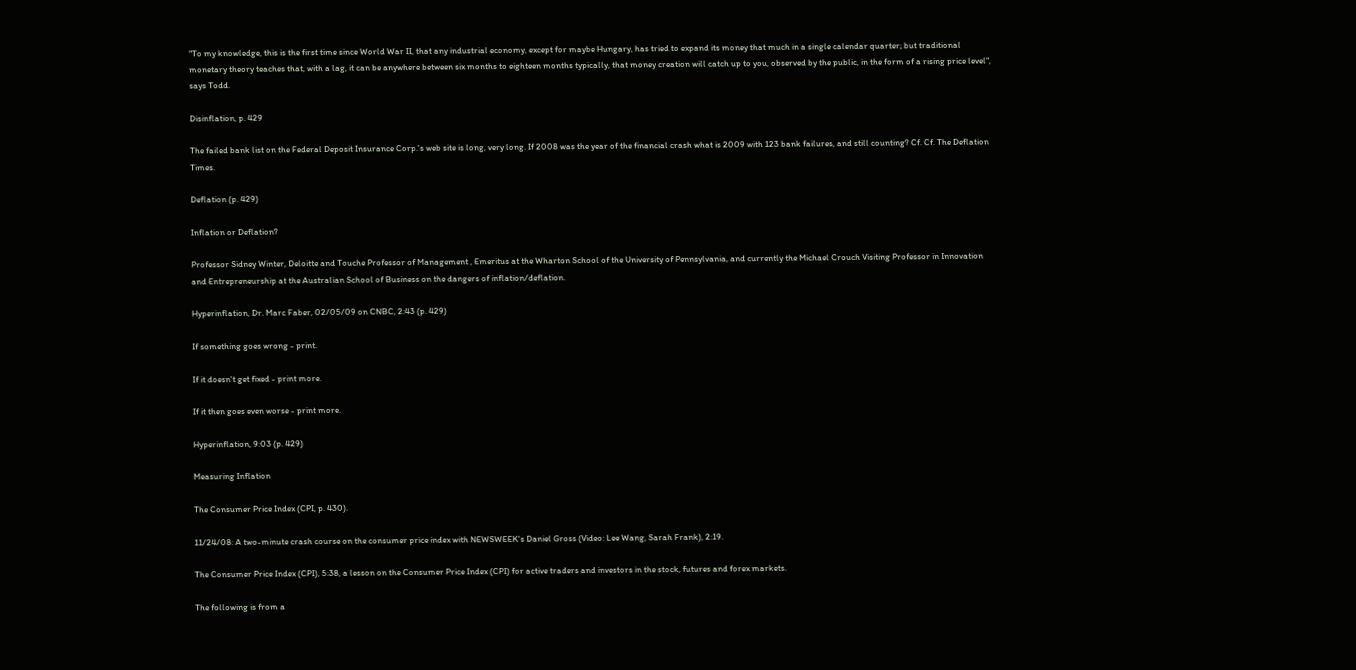"To my knowledge, this is the first time since World War II, that any industrial economy, except for maybe Hungary, has tried to expand its money that much in a single calendar quarter; but traditional monetary theory teaches that, with a lag, it can be anywhere between six months to eighteen months typically, that money creation will catch up to you, observed by the public, in the form of a rising price level", says Todd.

Disinflation, p. 429

The failed bank list on the Federal Deposit Insurance Corp.'s web site is long, very long. If 2008 was the year of the financial crash what is 2009 with 123 bank failures, and still counting? Cf. Cf. The Deflation Times.

Deflation (p. 429)

Inflation or Deflation?

Professor Sidney Winter, Deloitte and Touche Professor of Management , Emeritus at the Wharton School of the University of Pennsylvania, and currently the Michael Crouch Visiting Professor in Innovation and Entrepreneurship at the Australian School of Business on the dangers of inflation/deflation.

Hyperinflation, Dr. Marc Faber, 02/05/09 on CNBC, 2:43 (p. 429)

If something goes wrong - print.

If it doesn't get fixed - print more.

If it then goes even worse - print more.

Hyperinflation, 9:03 (p. 429)

Measuring Inflation

The Consumer Price Index (CPI, p. 430).

11/24/08: A two-minute crash course on the consumer price index with NEWSWEEK's Daniel Gross (Video: Lee Wang, Sarah Frank), 2:19.

The Consumer Price Index (CPI), 5:38, a lesson on the Consumer Price Index (CPI) for active traders and investors in the stock, futures and forex markets.

The following is from a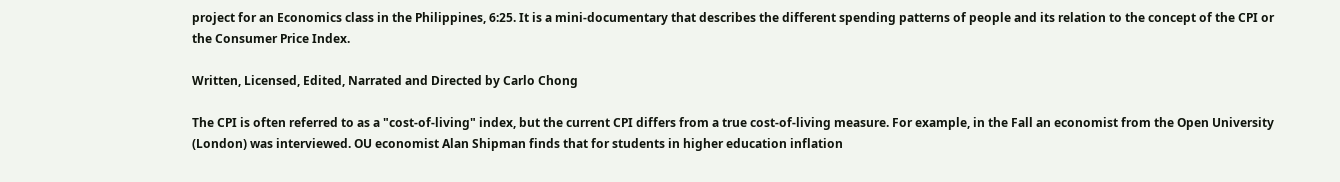project for an Economics class in the Philippines, 6:25. It is a mini-documentary that describes the different spending patterns of people and its relation to the concept of the CPI or the Consumer Price Index.

Written, Licensed, Edited, Narrated and Directed by Carlo Chong

The CPI is often referred to as a "cost-of-living" index, but the current CPI differs from a true cost-of-living measure. For example, in the Fall an economist from the Open University (London) was interviewed. OU economist Alan Shipman finds that for students in higher education inflation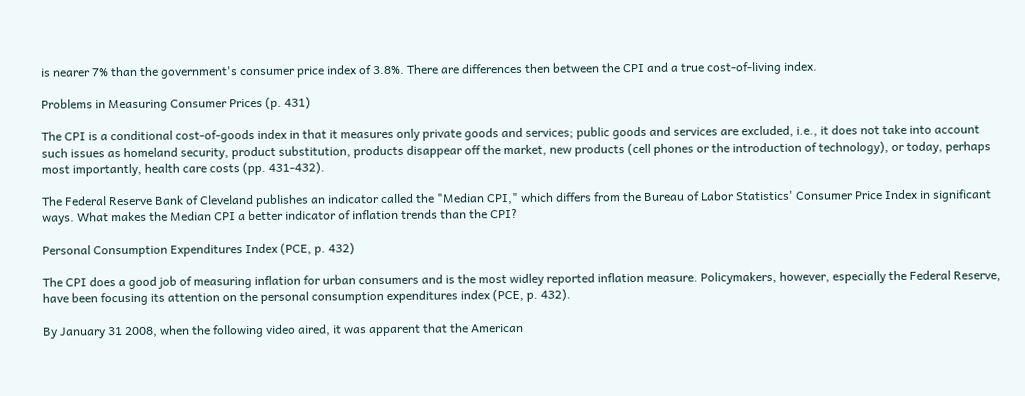is nearer 7% than the government's consumer price index of 3.8%. There are differences then between the CPI and a true cost-of-living index.

Problems in Measuring Consumer Prices (p. 431)

The CPI is a conditional cost-of-goods index in that it measures only private goods and services; public goods and services are excluded, i.e., it does not take into account such issues as homeland security, product substitution, products disappear off the market, new products (cell phones or the introduction of technology), or today, perhaps most importantly, health care costs (pp. 431-432).

The Federal Reserve Bank of Cleveland publishes an indicator called the "Median CPI," which differs from the Bureau of Labor Statistics' Consumer Price Index in significant ways. What makes the Median CPI a better indicator of inflation trends than the CPI?

Personal Consumption Expenditures Index (PCE, p. 432)

The CPI does a good job of measuring inflation for urban consumers and is the most widley reported inflation measure. Policymakers, however, especially the Federal Reserve, have been focusing its attention on the personal consumption expenditures index (PCE, p. 432).

By January 31 2008, when the following video aired, it was apparent that the American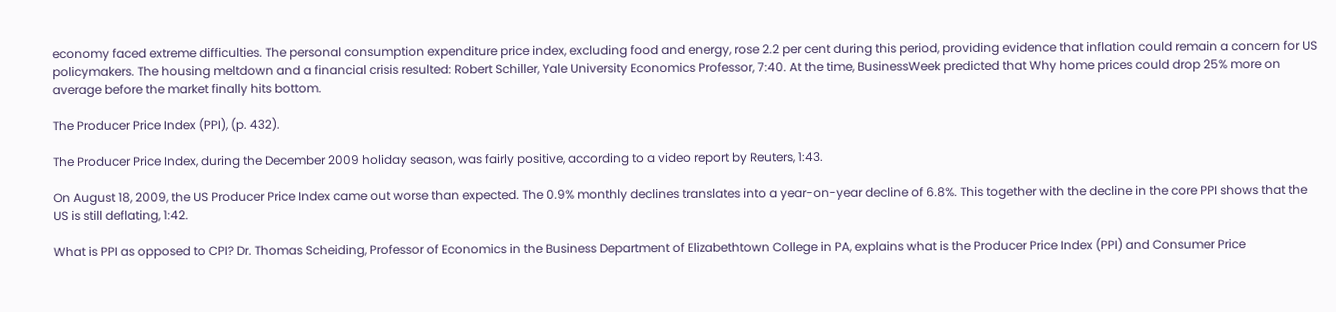economy faced extreme difficulties. The personal consumption expenditure price index, excluding food and energy, rose 2.2 per cent during this period, providing evidence that inflation could remain a concern for US policymakers. The housing meltdown and a financial crisis resulted: Robert Schiller, Yale University Economics Professor, 7:40. At the time, BusinessWeek predicted that Why home prices could drop 25% more on average before the market finally hits bottom.

The Producer Price Index (PPI), (p. 432).

The Producer Price Index, during the December 2009 holiday season, was fairly positive, according to a video report by Reuters, 1:43.

On August 18, 2009, the US Producer Price Index came out worse than expected. The 0.9% monthly declines translates into a year-on-year decline of 6.8%. This together with the decline in the core PPI shows that the US is still deflating, 1:42.

What is PPI as opposed to CPI? Dr. Thomas Scheiding, Professor of Economics in the Business Department of Elizabethtown College in PA, explains what is the Producer Price Index (PPI) and Consumer Price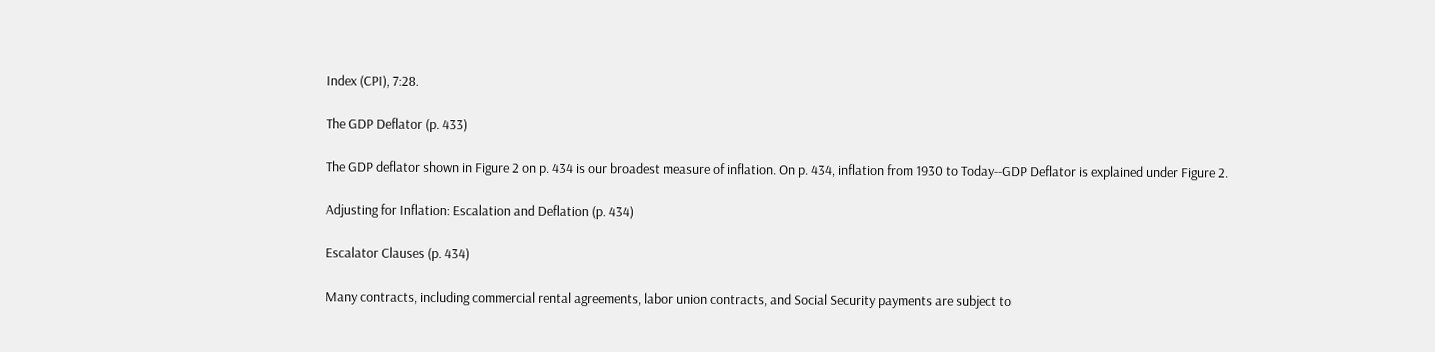Index (CPI), 7:28.

The GDP Deflator (p. 433)

The GDP deflator shown in Figure 2 on p. 434 is our broadest measure of inflation. On p. 434, inflation from 1930 to Today--GDP Deflator is explained under Figure 2.

Adjusting for Inflation: Escalation and Deflation (p. 434)

Escalator Clauses (p. 434)

Many contracts, including commercial rental agreements, labor union contracts, and Social Security payments are subject to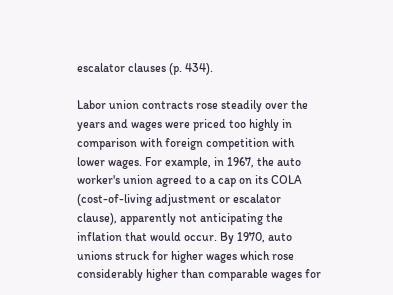escalator clauses (p. 434).

Labor union contracts rose steadily over the years and wages were priced too highly in comparison with foreign competition with lower wages. For example, in 1967, the auto worker's union agreed to a cap on its COLA (cost-of-living adjustment or escalator clause), apparently not anticipating the inflation that would occur. By 1970, auto unions struck for higher wages which rose considerably higher than comparable wages for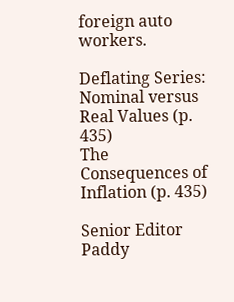foreign auto workers.

Deflating Series: Nominal versus Real Values (p. 435)
The Consequences of Inflation (p. 435)

Senior Editor Paddy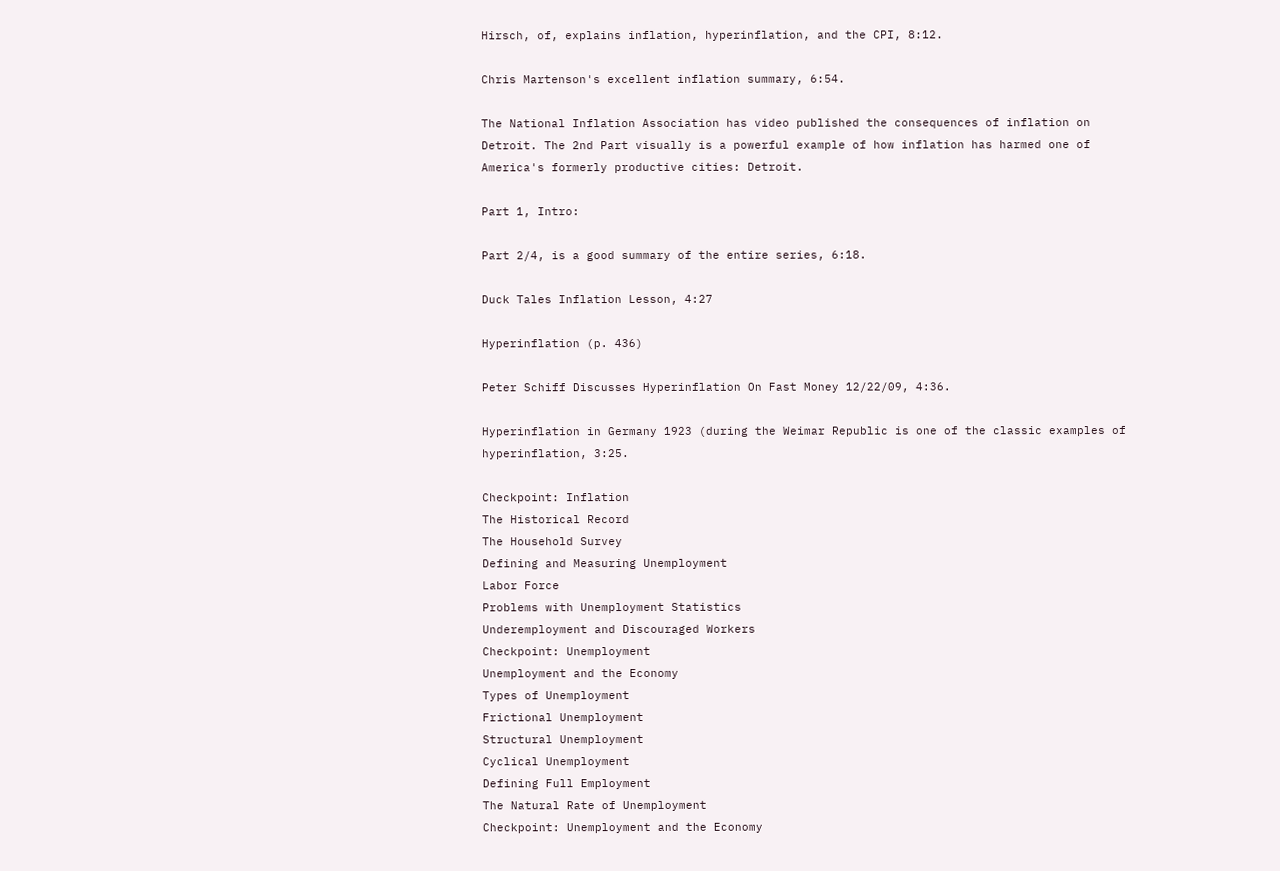Hirsch, of, explains inflation, hyperinflation, and the CPI, 8:12.

Chris Martenson's excellent inflation summary, 6:54.

The National Inflation Association has video published the consequences of inflation on Detroit. The 2nd Part visually is a powerful example of how inflation has harmed one of America's formerly productive cities: Detroit.

Part 1, Intro:

Part 2/4, is a good summary of the entire series, 6:18.

Duck Tales Inflation Lesson, 4:27

Hyperinflation (p. 436)

Peter Schiff Discusses Hyperinflation On Fast Money 12/22/09, 4:36.

Hyperinflation in Germany 1923 (during the Weimar Republic is one of the classic examples of hyperinflation, 3:25.

Checkpoint: Inflation
The Historical Record
The Household Survey
Defining and Measuring Unemployment
Labor Force
Problems with Unemployment Statistics
Underemployment and Discouraged Workers
Checkpoint: Unemployment
Unemployment and the Economy
Types of Unemployment
Frictional Unemployment
Structural Unemployment
Cyclical Unemployment
Defining Full Employment
The Natural Rate of Unemployment
Checkpoint: Unemployment and the Economy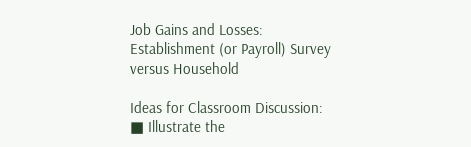Job Gains and Losses: Establishment (or Payroll) Survey versus Household

Ideas for Classroom Discussion:
■ Illustrate the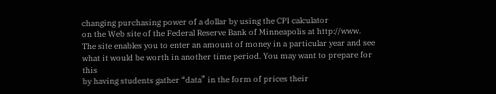changing purchasing power of a dollar by using the CPI calculator
on the Web site of the Federal Reserve Bank of Minneapolis at http://www.
The site enables you to enter an amount of money in a particular year and see
what it would be worth in another time period. You may want to prepare for this
by having students gather “data” in the form of prices their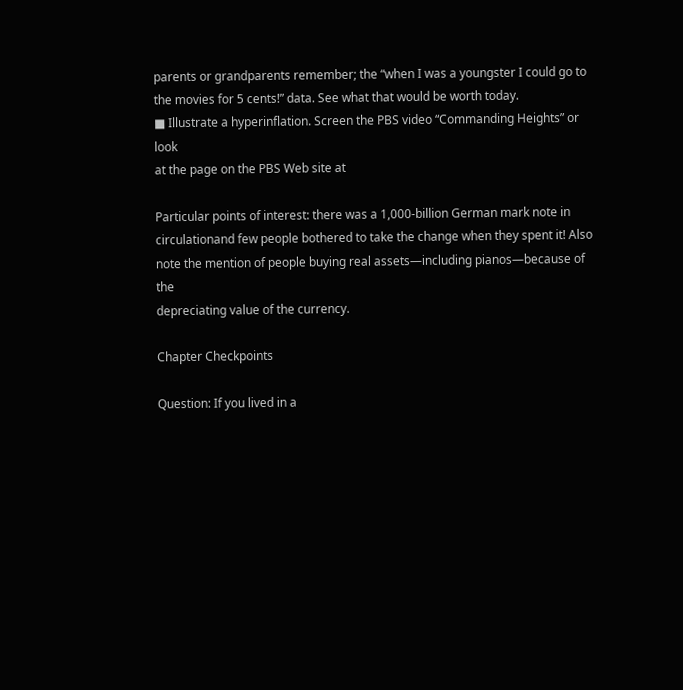parents or grandparents remember; the “when I was a youngster I could go to the movies for 5 cents!” data. See what that would be worth today.
■ Illustrate a hyperinflation. Screen the PBS video “Commanding Heights” or look
at the page on the PBS Web site at

Particular points of interest: there was a 1,000-billion German mark note in circulationand few people bothered to take the change when they spent it! Also note the mention of people buying real assets—including pianos—because of the
depreciating value of the currency.

Chapter Checkpoints

Question: If you lived in a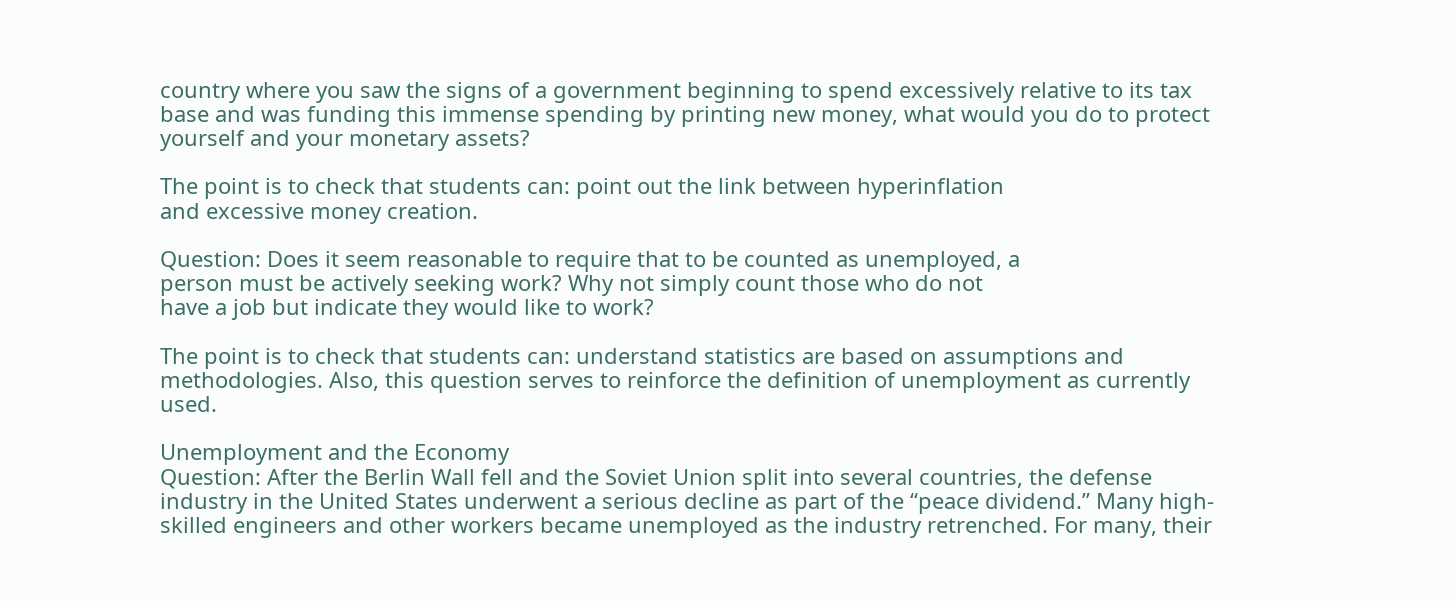country where you saw the signs of a government beginning to spend excessively relative to its tax base and was funding this immense spending by printing new money, what would you do to protect yourself and your monetary assets?

The point is to check that students can: point out the link between hyperinflation
and excessive money creation.

Question: Does it seem reasonable to require that to be counted as unemployed, a
person must be actively seeking work? Why not simply count those who do not
have a job but indicate they would like to work?

The point is to check that students can: understand statistics are based on assumptions and methodologies. Also, this question serves to reinforce the definition of unemployment as currently used.

Unemployment and the Economy
Question: After the Berlin Wall fell and the Soviet Union split into several countries, the defense industry in the United States underwent a serious decline as part of the “peace dividend.” Many high-skilled engineers and other workers became unemployed as the industry retrenched. For many, their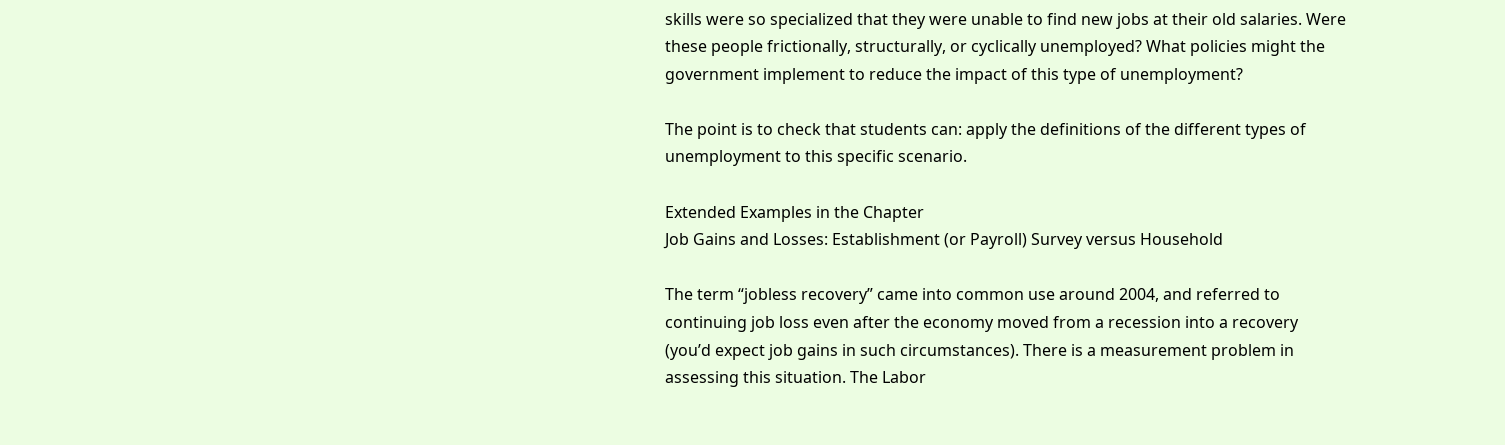skills were so specialized that they were unable to find new jobs at their old salaries. Were these people frictionally, structurally, or cyclically unemployed? What policies might the government implement to reduce the impact of this type of unemployment?

The point is to check that students can: apply the definitions of the different types of unemployment to this specific scenario.

Extended Examples in the Chapter
Job Gains and Losses: Establishment (or Payroll) Survey versus Household

The term “jobless recovery” came into common use around 2004, and referred to
continuing job loss even after the economy moved from a recession into a recovery
(you’d expect job gains in such circumstances). There is a measurement problem in
assessing this situation. The Labor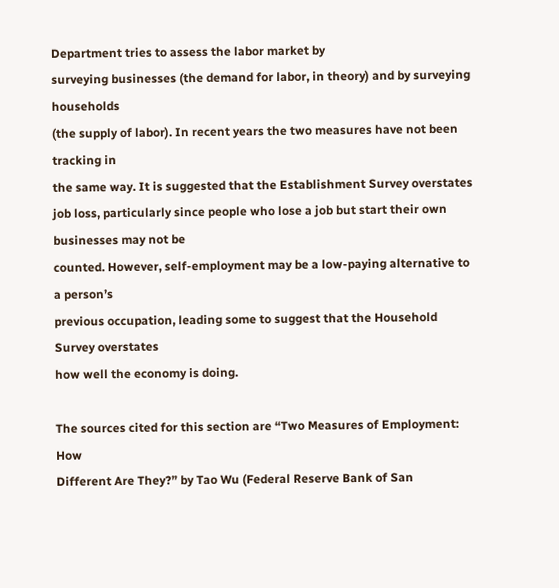Department tries to assess the labor market by
surveying businesses (the demand for labor, in theory) and by surveying households
(the supply of labor). In recent years the two measures have not been tracking in
the same way. It is suggested that the Establishment Survey overstates job loss, particularly since people who lose a job but start their own businesses may not be
counted. However, self-employment may be a low-paying alternative to a person’s
previous occupation, leading some to suggest that the Household Survey overstates
how well the economy is doing.

The sources cited for this section are “Two Measures of Employment: How
Different Are They?” by Tao Wu (Federal Reserve Bank of San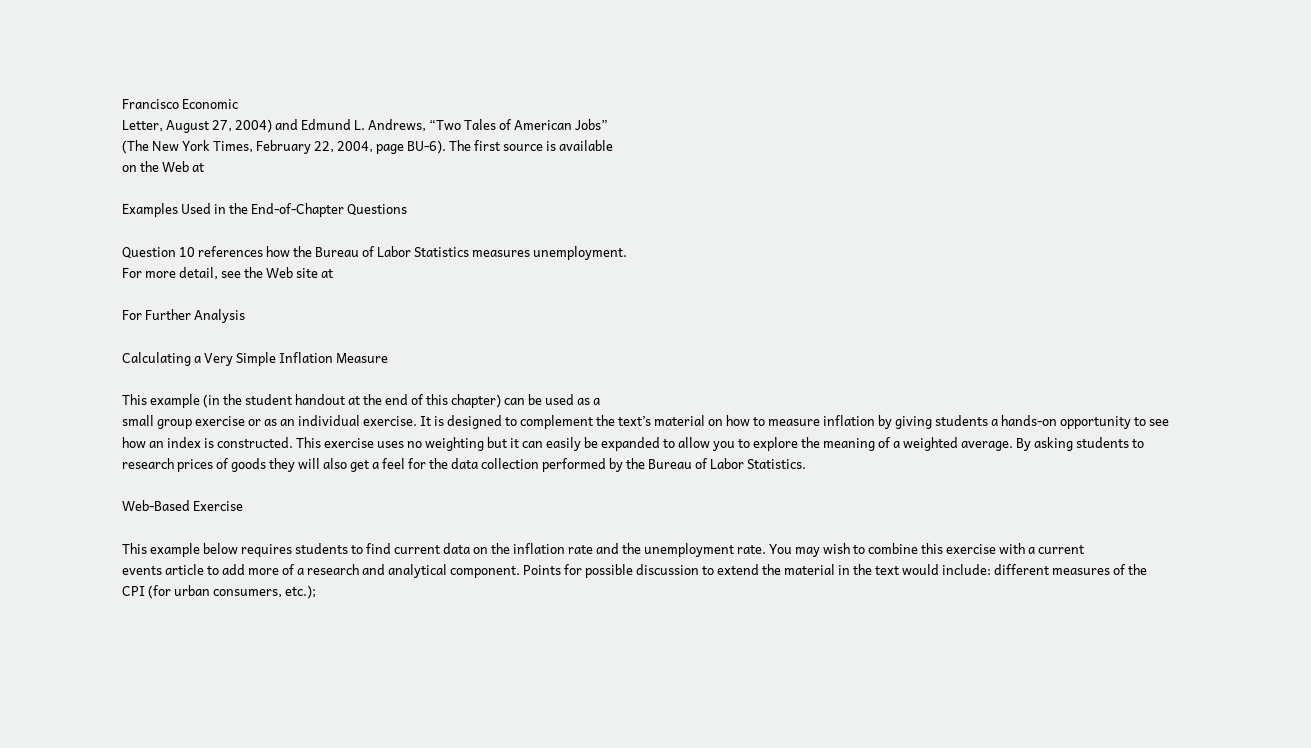Francisco Economic
Letter, August 27, 2004) and Edmund L. Andrews, “Two Tales of American Jobs”
(The New York Times, February 22, 2004, page BU-6). The first source is available
on the Web at

Examples Used in the End-of-Chapter Questions

Question 10 references how the Bureau of Labor Statistics measures unemployment.
For more detail, see the Web site at

For Further Analysis

Calculating a Very Simple Inflation Measure

This example (in the student handout at the end of this chapter) can be used as a
small group exercise or as an individual exercise. It is designed to complement the text’s material on how to measure inflation by giving students a hands-on opportunity to see how an index is constructed. This exercise uses no weighting but it can easily be expanded to allow you to explore the meaning of a weighted average. By asking students to research prices of goods they will also get a feel for the data collection performed by the Bureau of Labor Statistics.

Web-Based Exercise

This example below requires students to find current data on the inflation rate and the unemployment rate. You may wish to combine this exercise with a current
events article to add more of a research and analytical component. Points for possible discussion to extend the material in the text would include: different measures of the CPI (for urban consumers, etc.);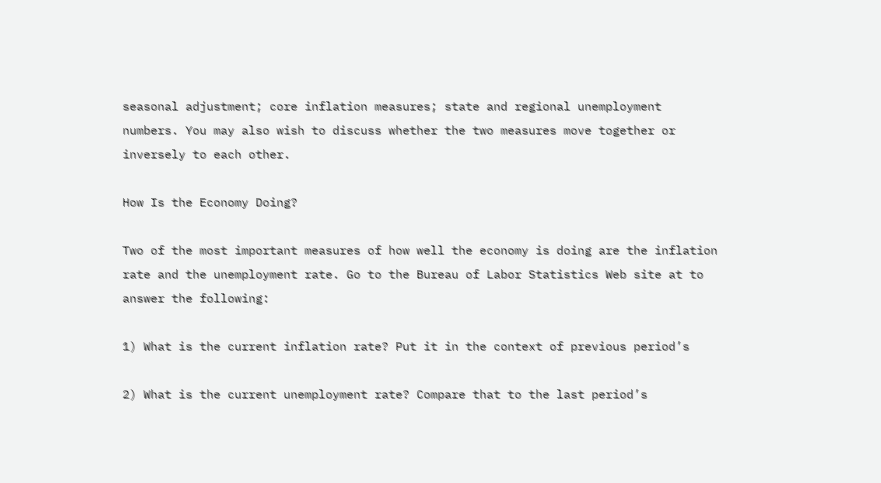seasonal adjustment; core inflation measures; state and regional unemployment numbers. You may also wish to discuss whether the two measures move together or inversely to each other.

How Is the Economy Doing?

Two of the most important measures of how well the economy is doing are the inflation rate and the unemployment rate. Go to the Bureau of Labor Statistics Web site at to answer the following:

1) What is the current inflation rate? Put it in the context of previous period’s

2) What is the current unemployment rate? Compare that to the last period’s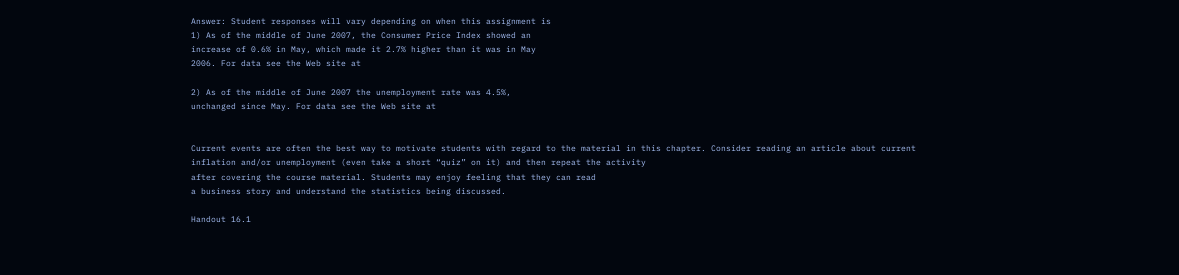Answer: Student responses will vary depending on when this assignment is
1) As of the middle of June 2007, the Consumer Price Index showed an
increase of 0.6% in May, which made it 2.7% higher than it was in May
2006. For data see the Web site at

2) As of the middle of June 2007 the unemployment rate was 4.5%,
unchanged since May. For data see the Web site at


Current events are often the best way to motivate students with regard to the material in this chapter. Consider reading an article about current inflation and/or unemployment (even take a short “quiz” on it) and then repeat the activity
after covering the course material. Students may enjoy feeling that they can read
a business story and understand the statistics being discussed.

Handout 16.1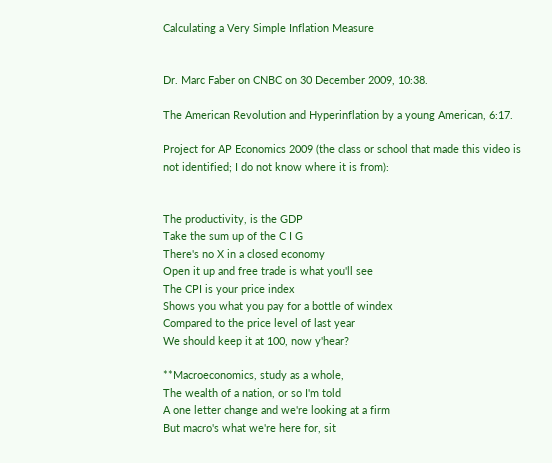Calculating a Very Simple Inflation Measure


Dr. Marc Faber on CNBC on 30 December 2009, 10:38.

The American Revolution and Hyperinflation by a young American, 6:17.

Project for AP Economics 2009 (the class or school that made this video is not identified; I do not know where it is from):


The productivity, is the GDP
Take the sum up of the C I G
There's no X in a closed economy
Open it up and free trade is what you'll see
The CPI is your price index
Shows you what you pay for a bottle of windex
Compared to the price level of last year
We should keep it at 100, now y'hear?

**Macroeconomics, study as a whole,
The wealth of a nation, or so I'm told
A one letter change and we're looking at a firm
But macro's what we're here for, sit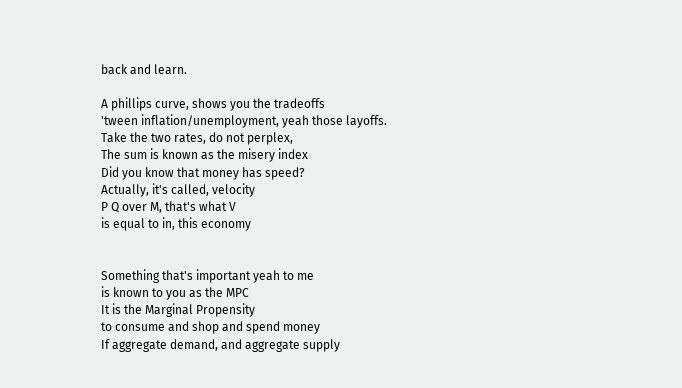back and learn.

A phillips curve, shows you the tradeoffs
'tween inflation/unemployment, yeah those layoffs.
Take the two rates, do not perplex,
The sum is known as the misery index
Did you know that money has speed?
Actually, it's called, velocity
P Q over M, that's what V
is equal to in, this economy


Something that's important yeah to me
is known to you as the MPC
It is the Marginal Propensity
to consume and shop and spend money
If aggregate demand, and aggregate supply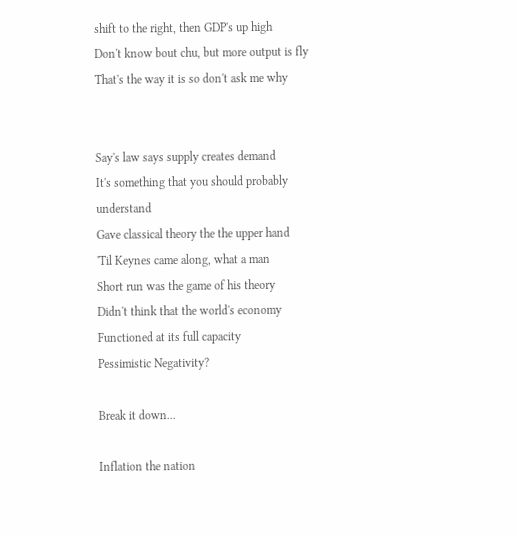shift to the right, then GDP's up high
Don't know bout chu, but more output is fly
That's the way it is so don't ask me why


Say's law says supply creates demand
It's something that you should probably understand
Gave classical theory the the upper hand
'Til Keynes came along, what a man
Short run was the game of his theory
Didn't think that the world's economy
Functioned at its full capacity
Pessimistic Negativity?

Break it down...

Inflation the nation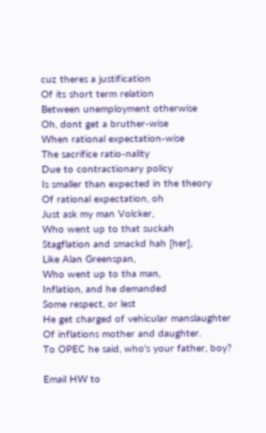cuz theres a justification
Of its short term relation
Between unemployment otherwise
Oh, dont get a bruther-wise
When rational expectation-wise
The sacrifice ratio-nality
Due to contractionary policy
Is smaller than expected in the theory
Of rational expectation, oh
Just ask my man Volcker,
Who went up to that suckah
Stagflation and smackd hah [her],
Like Alan Greenspan,
Who went up to tha man,
Inflation, and he demanded
Some respect, or lest
He get charged of vehicular manslaughter
Of inflations mother and daughter.
To OPEC he said, who's your father, boy?

Email HW to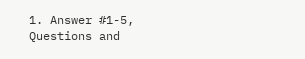1. Answer #1-5, Questions and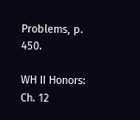Problems, p. 450.

WH II Honors: Ch. 12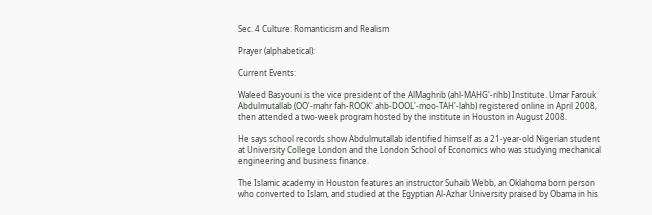Sec. 4 Culture: Romanticism and Realism

Prayer (alphabetical):

Current Events:

Waleed Basyouni is the vice president of the AlMaghrib (ahl-MAHG'-rihb) Institute. Umar Farouk Abdulmutallab (OO'-mahr fah-ROOK' ahb-DOOL'-moo-TAH'-lahb) registered online in April 2008, then attended a two-week program hosted by the institute in Houston in August 2008.

He says school records show Abdulmutallab identified himself as a 21-year-old Nigerian student at University College London and the London School of Economics who was studying mechanical engineering and business finance.

The Islamic academy in Houston features an instructor Suhaib Webb, an Oklahoma born person who converted to Islam, and studied at the Egyptian Al-Azhar University praised by Obama in his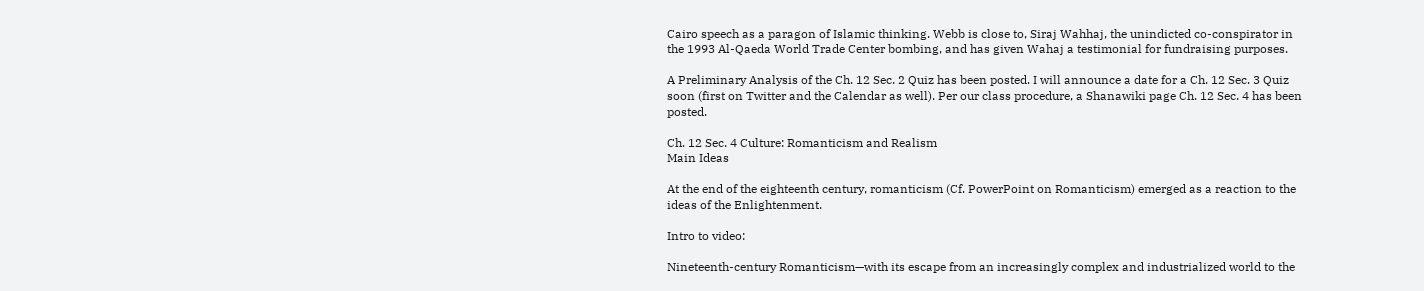Cairo speech as a paragon of Islamic thinking. Webb is close to, Siraj Wahhaj, the unindicted co-conspirator in the 1993 Al-Qaeda World Trade Center bombing, and has given Wahaj a testimonial for fundraising purposes.

A Preliminary Analysis of the Ch. 12 Sec. 2 Quiz has been posted. I will announce a date for a Ch. 12 Sec. 3 Quiz soon (first on Twitter and the Calendar as well). Per our class procedure, a Shanawiki page Ch. 12 Sec. 4 has been posted.

Ch. 12 Sec. 4 Culture: Romanticism and Realism
Main Ideas

At the end of the eighteenth century, romanticism (Cf. PowerPoint on Romanticism) emerged as a reaction to the ideas of the Enlightenment.

Intro to video:

Nineteenth-century Romanticism—with its escape from an increasingly complex and industrialized world to the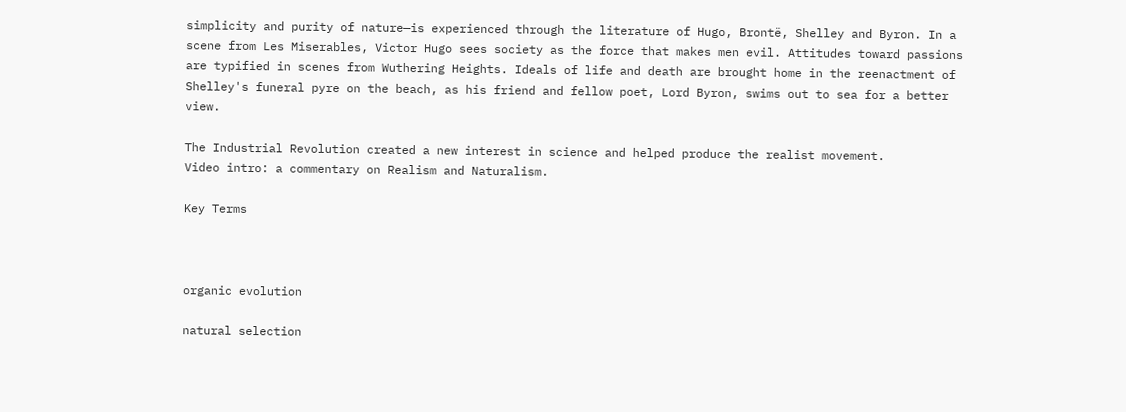simplicity and purity of nature—is experienced through the literature of Hugo, Brontë, Shelley and Byron. In a scene from Les Miserables, Victor Hugo sees society as the force that makes men evil. Attitudes toward passions are typified in scenes from Wuthering Heights. Ideals of life and death are brought home in the reenactment of Shelley's funeral pyre on the beach, as his friend and fellow poet, Lord Byron, swims out to sea for a better view.

The Industrial Revolution created a new interest in science and helped produce the realist movement.
Video intro: a commentary on Realism and Naturalism.

Key Terms



organic evolution

natural selection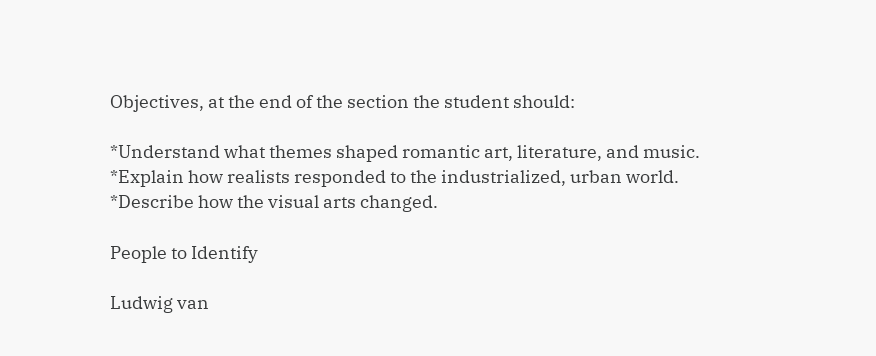Objectives, at the end of the section the student should:

*Understand what themes shaped romantic art, literature, and music.
*Explain how realists responded to the industrialized, urban world.
*Describe how the visual arts changed.

People to Identify

Ludwig van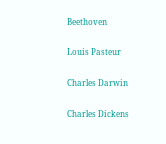Beethoven

Louis Pasteur

Charles Darwin

Charles Dickens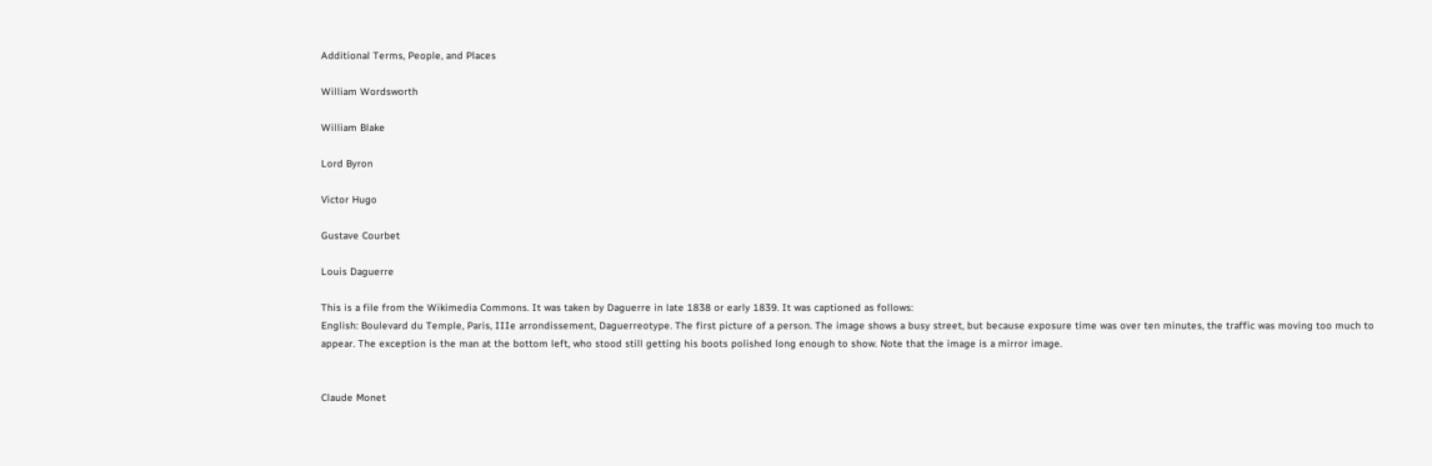Additional Terms, People, and Places

William Wordsworth

William Blake

Lord Byron

Victor Hugo

Gustave Courbet

Louis Daguerre

This is a file from the Wikimedia Commons. It was taken by Daguerre in late 1838 or early 1839. It was captioned as follows:
English: Boulevard du Temple, Paris, IIIe arrondissement, Daguerreotype. The first picture of a person. The image shows a busy street, but because exposure time was over ten minutes, the traffic was moving too much to appear. The exception is the man at the bottom left, who stood still getting his boots polished long enough to show. Note that the image is a mirror image.


Claude Monet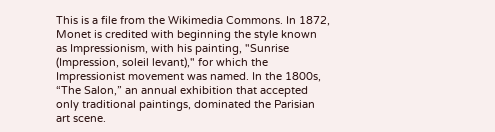This is a file from the Wikimedia Commons. In 1872, Monet is credited with beginning the style known as Impressionism, with his painting, "Sunrise (Impression, soleil levant)," for which the Impressionist movement was named. In the 1800s, “The Salon,” an annual exhibition that accepted only traditional paintings, dominated the Parisian art scene.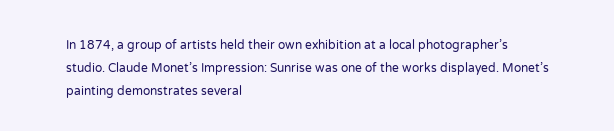In 1874, a group of artists held their own exhibition at a local photographer’s studio. Claude Monet’s Impression: Sunrise was one of the works displayed. Monet’s painting demonstrates several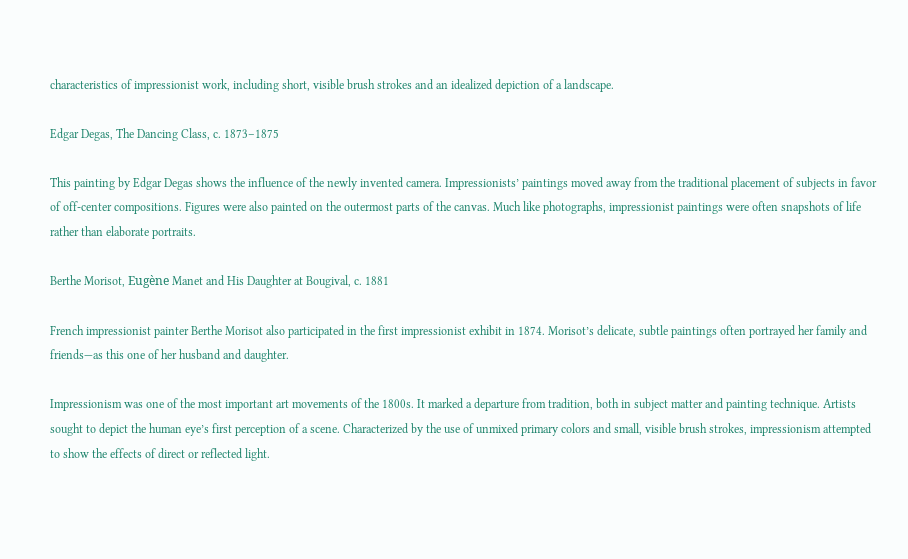characteristics of impressionist work, including short, visible brush strokes and an idealized depiction of a landscape.

Edgar Degas, The Dancing Class, c. 1873–1875

This painting by Edgar Degas shows the influence of the newly invented camera. Impressionists’ paintings moved away from the traditional placement of subjects in favor of off-center compositions. Figures were also painted on the outermost parts of the canvas. Much like photographs, impressionist paintings were often snapshots of life rather than elaborate portraits.

Berthe Morisot, Eugène Manet and His Daughter at Bougival, c. 1881

French impressionist painter Berthe Morisot also participated in the first impressionist exhibit in 1874. Morisot’s delicate, subtle paintings often portrayed her family and friends—as this one of her husband and daughter.

Impressionism was one of the most important art movements of the 1800s. It marked a departure from tradition, both in subject matter and painting technique. Artists sought to depict the human eye’s first perception of a scene. Characterized by the use of unmixed primary colors and small, visible brush strokes, impressionism attempted to show the effects of direct or reflected light.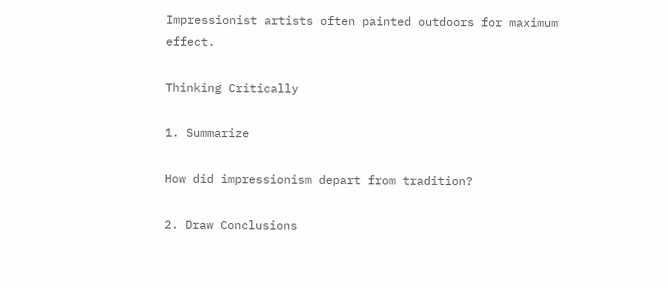Impressionist artists often painted outdoors for maximum effect.

Thinking Critically

1. Summarize

How did impressionism depart from tradition?

2. Draw Conclusions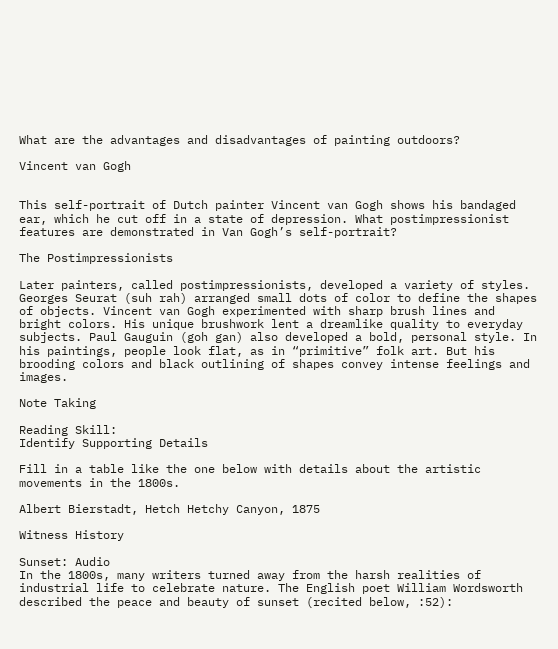What are the advantages and disadvantages of painting outdoors?

Vincent van Gogh


This self-portrait of Dutch painter Vincent van Gogh shows his bandaged ear, which he cut off in a state of depression. What postimpressionist features are demonstrated in Van Gogh’s self-portrait?

The Postimpressionists

Later painters, called postimpressionists, developed a variety of styles. Georges Seurat (suh rah) arranged small dots of color to define the shapes of objects. Vincent van Gogh experimented with sharp brush lines and bright colors. His unique brushwork lent a dreamlike quality to everyday subjects. Paul Gauguin (goh gan) also developed a bold, personal style. In his paintings, people look flat, as in “primitive” folk art. But his brooding colors and black outlining of shapes convey intense feelings and images.

Note Taking

Reading Skill:
Identify Supporting Details

Fill in a table like the one below with details about the artistic movements in the 1800s.

Albert Bierstadt, Hetch Hetchy Canyon, 1875

Witness History

Sunset: Audio
In the 1800s, many writers turned away from the harsh realities of industrial life to celebrate nature. The English poet William Wordsworth described the peace and beauty of sunset (recited below, :52):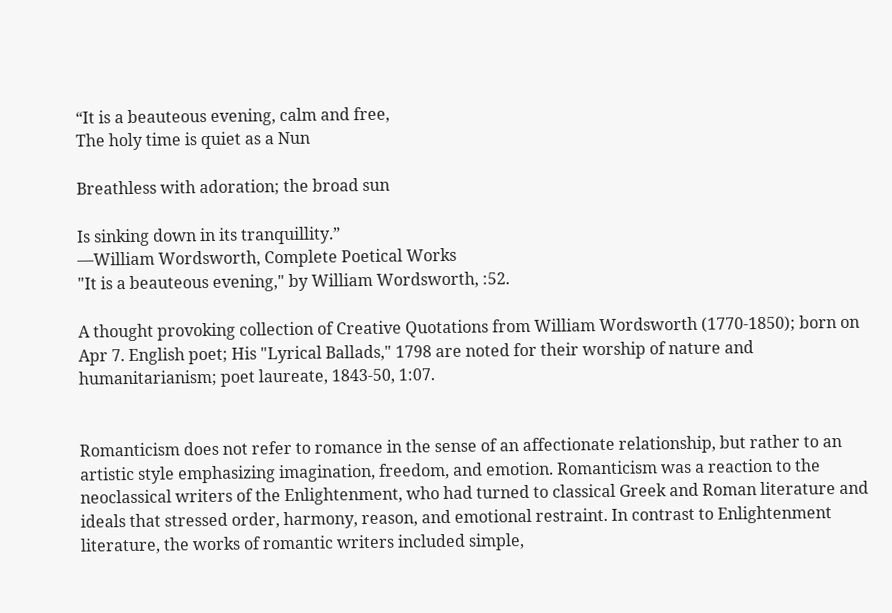“It is a beauteous evening, calm and free,
The holy time is quiet as a Nun

Breathless with adoration; the broad sun

Is sinking down in its tranquillity.”
—William Wordsworth, Complete Poetical Works
"It is a beauteous evening," by William Wordsworth, :52.

A thought provoking collection of Creative Quotations from William Wordsworth (1770-1850); born on Apr 7. English poet; His "Lyrical Ballads," 1798 are noted for their worship of nature and humanitarianism; poet laureate, 1843-50, 1:07.


Romanticism does not refer to romance in the sense of an affectionate relationship, but rather to an artistic style emphasizing imagination, freedom, and emotion. Romanticism was a reaction to the neoclassical writers of the Enlightenment, who had turned to classical Greek and Roman literature and ideals that stressed order, harmony, reason, and emotional restraint. In contrast to Enlightenment literature, the works of romantic writers included simple,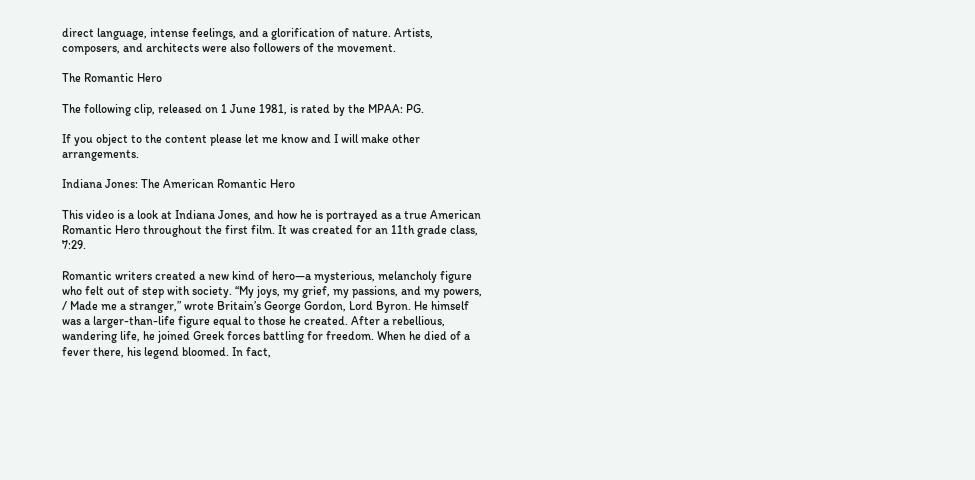direct language, intense feelings, and a glorification of nature. Artists, composers, and architects were also followers of the movement.

The Romantic Hero

The following clip, released on 1 June 1981, is rated by the MPAA: PG.

If you object to the content please let me know and I will make other arrangements.

Indiana Jones: The American Romantic Hero

This video is a look at Indiana Jones, and how he is portrayed as a true American Romantic Hero throughout the first film. It was created for an 11th grade class, 7:29.

Romantic writers created a new kind of hero—a mysterious, melancholy figure who felt out of step with society. “My joys, my grief, my passions, and my powers, / Made me a stranger,” wrote Britain’s George Gordon, Lord Byron. He himself was a larger-than-life figure equal to those he created. After a rebellious, wandering life, he joined Greek forces battling for freedom. When he died of a fever there, his legend bloomed. In fact,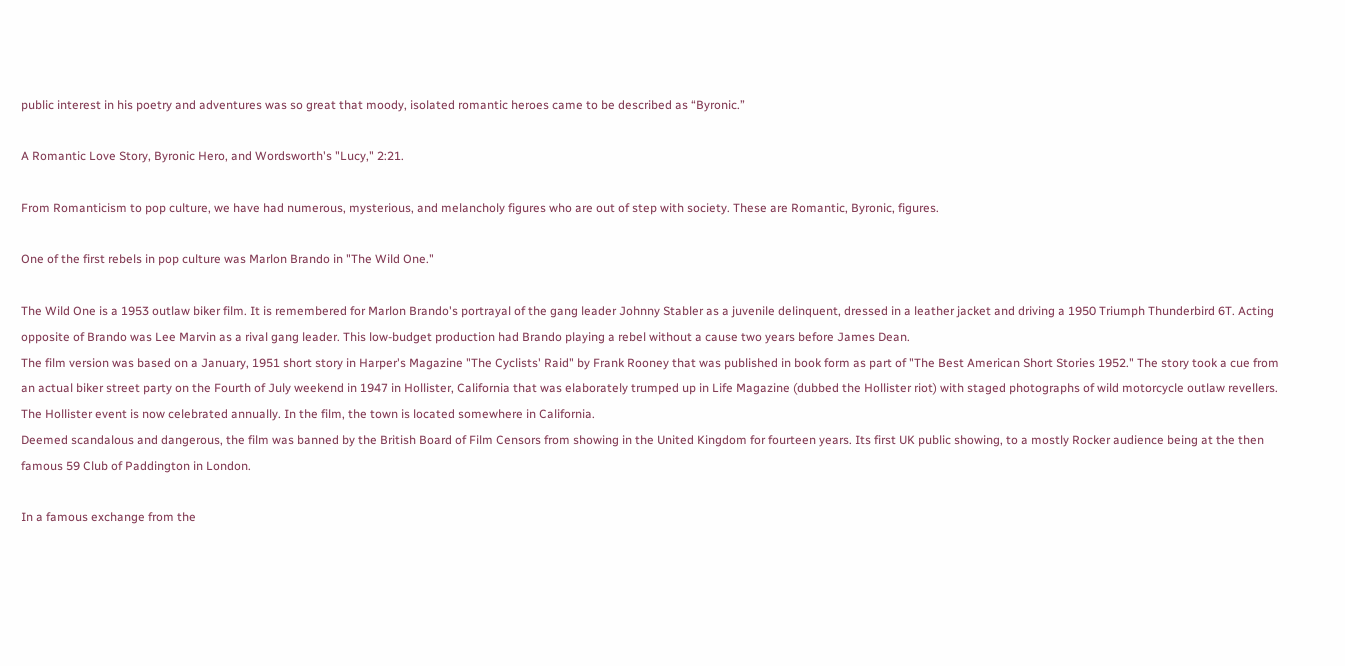public interest in his poetry and adventures was so great that moody, isolated romantic heroes came to be described as “Byronic.”

A Romantic Love Story, Byronic Hero, and Wordsworth's "Lucy," 2:21.

From Romanticism to pop culture, we have had numerous, mysterious, and melancholy figures who are out of step with society. These are Romantic, Byronic, figures.

One of the first rebels in pop culture was Marlon Brando in "The Wild One."

The Wild One is a 1953 outlaw biker film. It is remembered for Marlon Brando's portrayal of the gang leader Johnny Stabler as a juvenile delinquent, dressed in a leather jacket and driving a 1950 Triumph Thunderbird 6T. Acting opposite of Brando was Lee Marvin as a rival gang leader. This low-budget production had Brando playing a rebel without a cause two years before James Dean.
The film version was based on a January, 1951 short story in Harper's Magazine "The Cyclists' Raid" by Frank Rooney that was published in book form as part of "The Best American Short Stories 1952." The story took a cue from an actual biker street party on the Fourth of July weekend in 1947 in Hollister, California that was elaborately trumped up in Life Magazine (dubbed the Hollister riot) with staged photographs of wild motorcycle outlaw revellers. The Hollister event is now celebrated annually. In the film, the town is located somewhere in California.
Deemed scandalous and dangerous, the film was banned by the British Board of Film Censors from showing in the United Kingdom for fourteen years. Its first UK public showing, to a mostly Rocker audience being at the then famous 59 Club of Paddington in London.

In a famous exchange from the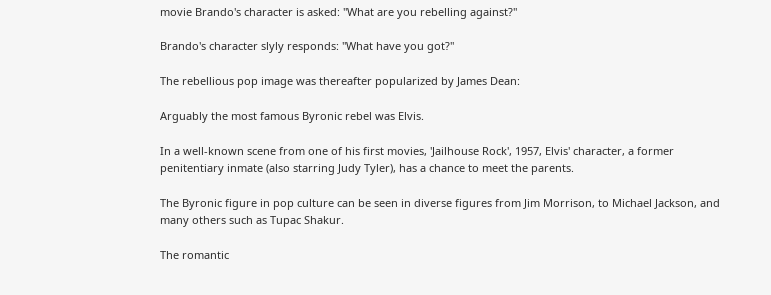movie Brando's character is asked: "What are you rebelling against?"

Brando's character slyly responds: "What have you got?"

The rebellious pop image was thereafter popularized by James Dean:

Arguably the most famous Byronic rebel was Elvis.

In a well-known scene from one of his first movies, 'Jailhouse Rock', 1957, Elvis' character, a former penitentiary inmate (also starring Judy Tyler), has a chance to meet the parents.

The Byronic figure in pop culture can be seen in diverse figures from Jim Morrison, to Michael Jackson, and many others such as Tupac Shakur.

The romantic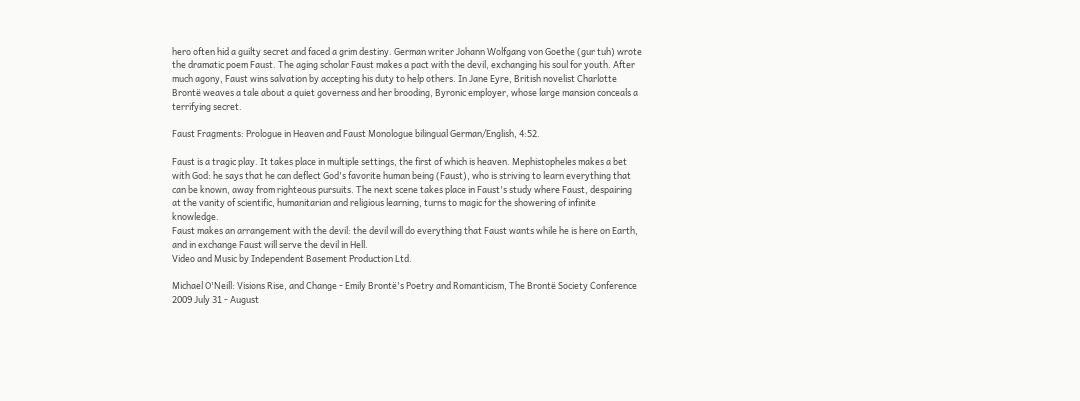hero often hid a guilty secret and faced a grim destiny. German writer Johann Wolfgang von Goethe (gur tuh) wrote the dramatic poem Faust. The aging scholar Faust makes a pact with the devil, exchanging his soul for youth. After much agony, Faust wins salvation by accepting his duty to help others. In Jane Eyre, British novelist Charlotte Brontë weaves a tale about a quiet governess and her brooding, Byronic employer, whose large mansion conceals a terrifying secret.

Faust Fragments: Prologue in Heaven and Faust Monologue bilingual German/English, 4:52.

Faust is a tragic play. It takes place in multiple settings, the first of which is heaven. Mephistopheles makes a bet with God: he says that he can deflect God's favorite human being (Faust), who is striving to learn everything that can be known, away from righteous pursuits. The next scene takes place in Faust's study where Faust, despairing at the vanity of scientific, humanitarian and religious learning, turns to magic for the showering of infinite knowledge.
Faust makes an arrangement with the devil: the devil will do everything that Faust wants while he is here on Earth, and in exchange Faust will serve the devil in Hell.
Video and Music by Independent Basement Production Ltd.

Michael O'Neill: Visions Rise, and Change - Emily Brontë's Poetry and Romanticism, The Brontë Society Conference 2009 July 31 - August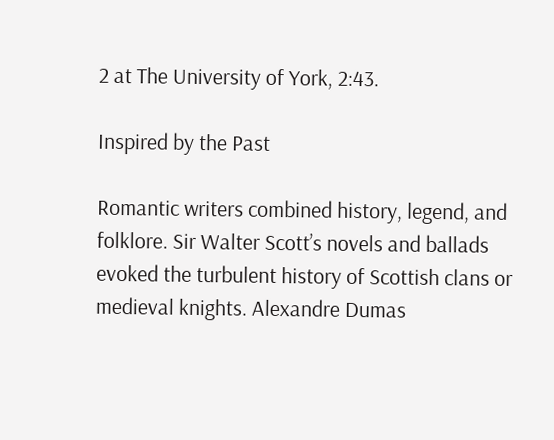2 at The University of York, 2:43.

Inspired by the Past

Romantic writers combined history, legend, and folklore. Sir Walter Scott’s novels and ballads evoked the turbulent history of Scottish clans or medieval knights. Alexandre Dumas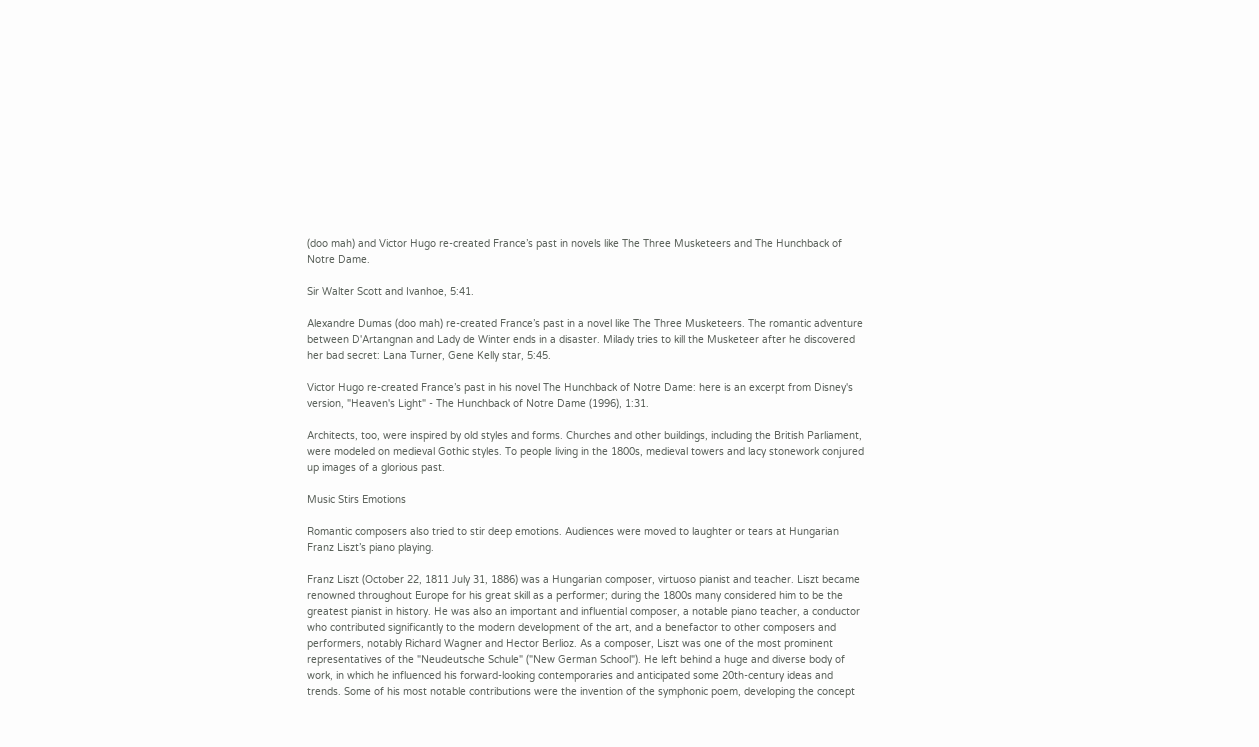(doo mah) and Victor Hugo re-created France’s past in novels like The Three Musketeers and The Hunchback of Notre Dame.

Sir Walter Scott and Ivanhoe, 5:41.

Alexandre Dumas (doo mah) re-created France’s past in a novel like The Three Musketeers. The romantic adventure between D'Artangnan and Lady de Winter ends in a disaster. Milady tries to kill the Musketeer after he discovered her bad secret: Lana Turner, Gene Kelly star, 5:45.

Victor Hugo re-created France’s past in his novel The Hunchback of Notre Dame: here is an excerpt from Disney's version, "Heaven's Light" - The Hunchback of Notre Dame (1996), 1:31.

Architects, too, were inspired by old styles and forms. Churches and other buildings, including the British Parliament, were modeled on medieval Gothic styles. To people living in the 1800s, medieval towers and lacy stonework conjured up images of a glorious past.

Music Stirs Emotions

Romantic composers also tried to stir deep emotions. Audiences were moved to laughter or tears at Hungarian Franz Liszt’s piano playing.

Franz Liszt (October 22, 1811 July 31, 1886) was a Hungarian composer, virtuoso pianist and teacher. Liszt became renowned throughout Europe for his great skill as a performer; during the 1800s many considered him to be the greatest pianist in history. He was also an important and influential composer, a notable piano teacher, a conductor who contributed significantly to the modern development of the art, and a benefactor to other composers and performers, notably Richard Wagner and Hector Berlioz. As a composer, Liszt was one of the most prominent representatives of the "Neudeutsche Schule" ("New German School"). He left behind a huge and diverse body of work, in which he influenced his forward-looking contemporaries and anticipated some 20th-century ideas and trends. Some of his most notable contributions were the invention of the symphonic poem, developing the concept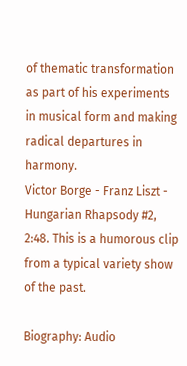of thematic transformation as part of his experiments in musical form and making radical departures in harmony.
Victor Borge - Franz Liszt - Hungarian Rhapsody #2, 2:48. This is a humorous clip from a typical variety show of the past.

Biography: Audio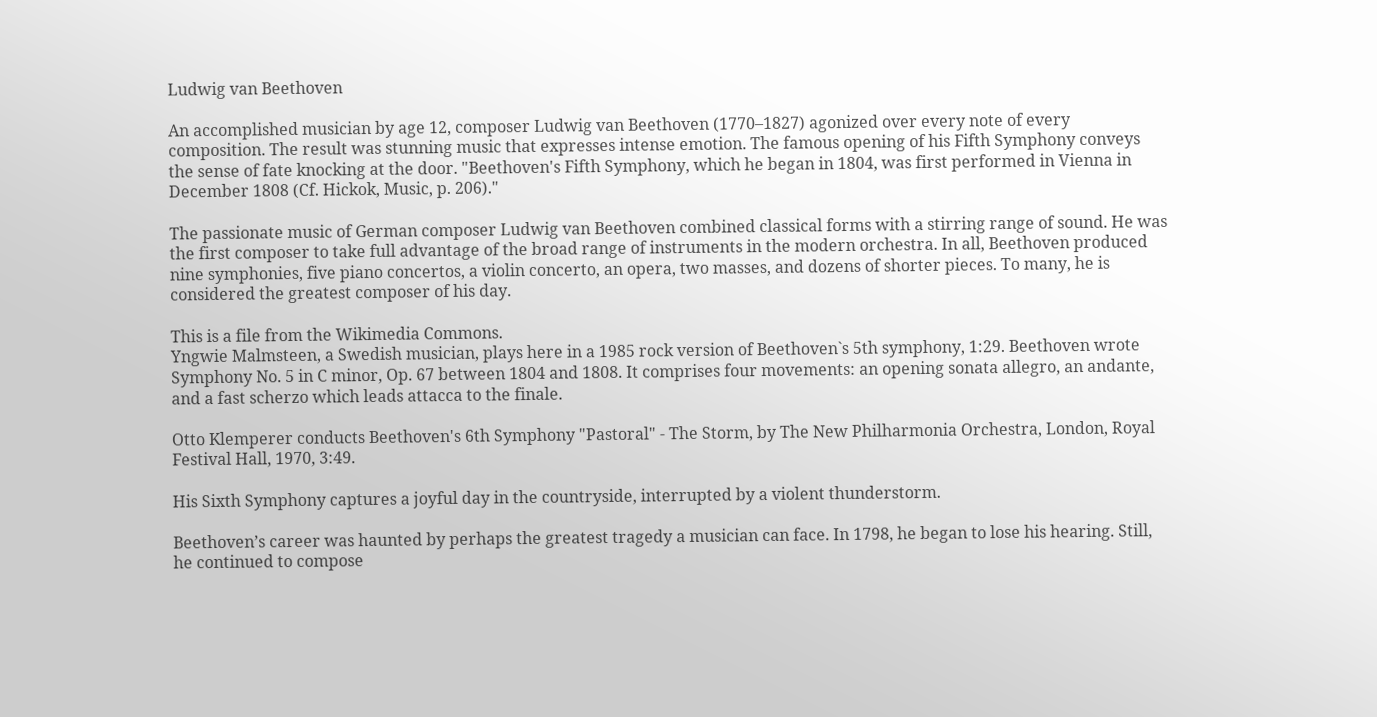Ludwig van Beethoven

An accomplished musician by age 12, composer Ludwig van Beethoven (1770–1827) agonized over every note of every composition. The result was stunning music that expresses intense emotion. The famous opening of his Fifth Symphony conveys the sense of fate knocking at the door. "Beethoven's Fifth Symphony, which he began in 1804, was first performed in Vienna in December 1808 (Cf. Hickok, Music, p. 206)."

The passionate music of German composer Ludwig van Beethoven combined classical forms with a stirring range of sound. He was the first composer to take full advantage of the broad range of instruments in the modern orchestra. In all, Beethoven produced nine symphonies, five piano concertos, a violin concerto, an opera, two masses, and dozens of shorter pieces. To many, he is considered the greatest composer of his day.

This is a file from the Wikimedia Commons.
Yngwie Malmsteen, a Swedish musician, plays here in a 1985 rock version of Beethoven`s 5th symphony, 1:29. Beethoven wrote Symphony No. 5 in C minor, Op. 67 between 1804 and 1808. It comprises four movements: an opening sonata allegro, an andante, and a fast scherzo which leads attacca to the finale.

Otto Klemperer conducts Beethoven's 6th Symphony "Pastoral" - The Storm, by The New Philharmonia Orchestra, London, Royal Festival Hall, 1970, 3:49.

His Sixth Symphony captures a joyful day in the countryside, interrupted by a violent thunderstorm.

Beethoven’s career was haunted by perhaps the greatest tragedy a musician can face. In 1798, he began to lose his hearing. Still, he continued to compose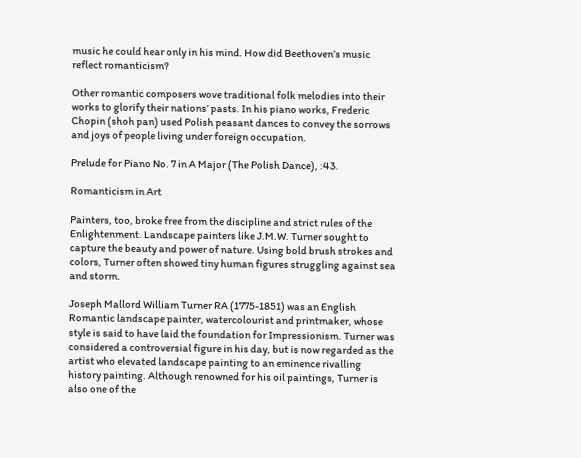music he could hear only in his mind. How did Beethoven’s music reflect romanticism?

Other romantic composers wove traditional folk melodies into their works to glorify their nations’ pasts. In his piano works, Frederic Chopin (shoh pan) used Polish peasant dances to convey the sorrows and joys of people living under foreign occupation.

Prelude for Piano No. 7 in A Major (The Polish Dance), :43.

Romanticism in Art

Painters, too, broke free from the discipline and strict rules of the Enlightenment. Landscape painters like J.M.W. Turner sought to capture the beauty and power of nature. Using bold brush strokes and colors, Turner often showed tiny human figures struggling against sea and storm.

Joseph Mallord William Turner RA (1775-1851) was an English Romantic landscape painter, watercolourist and printmaker, whose style is said to have laid the foundation for Impressionism. Turner was considered a controversial figure in his day, but is now regarded as the artist who elevated landscape painting to an eminence rivalling history painting. Although renowned for his oil paintings, Turner is also one of the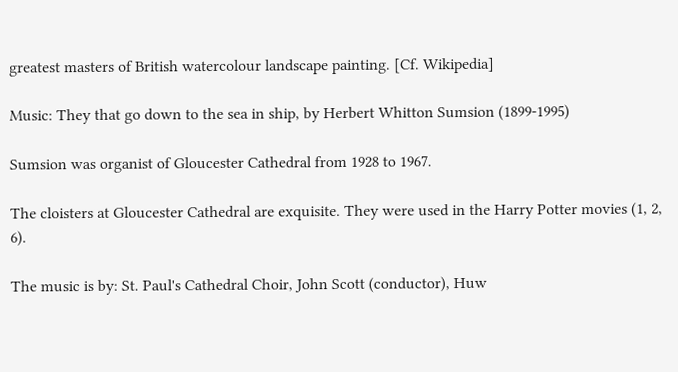greatest masters of British watercolour landscape painting. [Cf. Wikipedia]

Music: They that go down to the sea in ship, by Herbert Whitton Sumsion (1899-1995)

Sumsion was organist of Gloucester Cathedral from 1928 to 1967.

The cloisters at Gloucester Cathedral are exquisite. They were used in the Harry Potter movies (1, 2, 6).

The music is by: St. Paul's Cathedral Choir, John Scott (conductor), Huw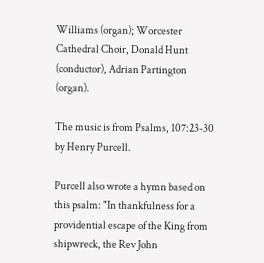Williams (organ); Worcester Cathedral Choir, Donald Hunt (conductor), Adrian Partington (organ).

The music is from Psalms, 107:23-30 by Henry Purcell.

Purcell also wrote a hymn based on this psalm: "In thankfulness for a providential escape of the King from shipwreck, the Rev John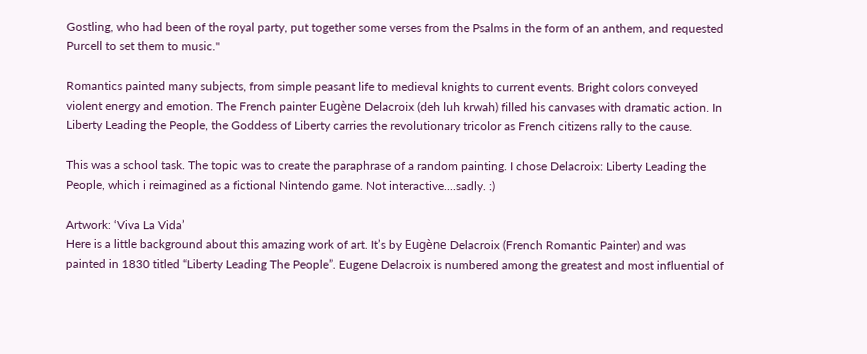Gostling, who had been of the royal party, put together some verses from the Psalms in the form of an anthem, and requested Purcell to set them to music."

Romantics painted many subjects, from simple peasant life to medieval knights to current events. Bright colors conveyed violent energy and emotion. The French painter Eugène Delacroix (deh luh krwah) filled his canvases with dramatic action. In Liberty Leading the People, the Goddess of Liberty carries the revolutionary tricolor as French citizens rally to the cause.

This was a school task. The topic was to create the paraphrase of a random painting. I chose Delacroix: Liberty Leading the People, which i reimagined as a fictional Nintendo game. Not interactive....sadly. :)

Artwork: ‘Viva La Vida’
Here is a little background about this amazing work of art. It’s by Eugène Delacroix (French Romantic Painter) and was painted in 1830 titled “Liberty Leading The People”. Eugene Delacroix is numbered among the greatest and most influential of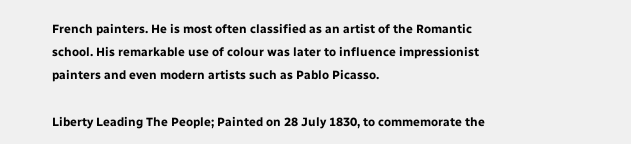French painters. He is most often classified as an artist of the Romantic school. His remarkable use of colour was later to influence impressionist painters and even modern artists such as Pablo Picasso.

Liberty Leading The People; Painted on 28 July 1830, to commemorate the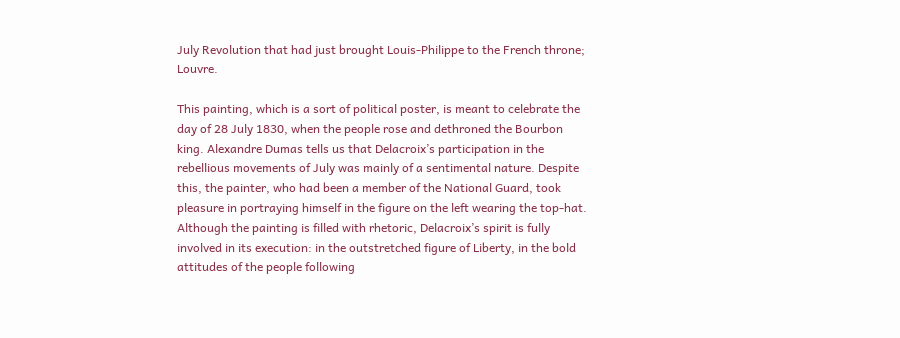July Revolution that had just brought Louis-Philippe to the French throne; Louvre.

This painting, which is a sort of political poster, is meant to celebrate the day of 28 July 1830, when the people rose and dethroned the Bourbon king. Alexandre Dumas tells us that Delacroix’s participation in the rebellious movements of July was mainly of a sentimental nature. Despite this, the painter, who had been a member of the National Guard, took pleasure in portraying himself in the figure on the left wearing the top-hat. Although the painting is filled with rhetoric, Delacroix’s spirit is fully involved in its execution: in the outstretched figure of Liberty, in the bold attitudes of the people following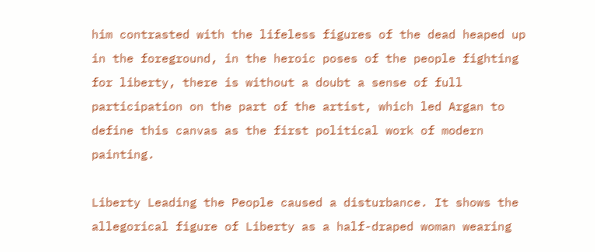him contrasted with the lifeless figures of the dead heaped up in the foreground, in the heroic poses of the people fighting for liberty, there is without a doubt a sense of full participation on the part of the artist, which led Argan to define this canvas as the first political work of modern painting.

Liberty Leading the People caused a disturbance. It shows the allegorical figure of Liberty as a half-draped woman wearing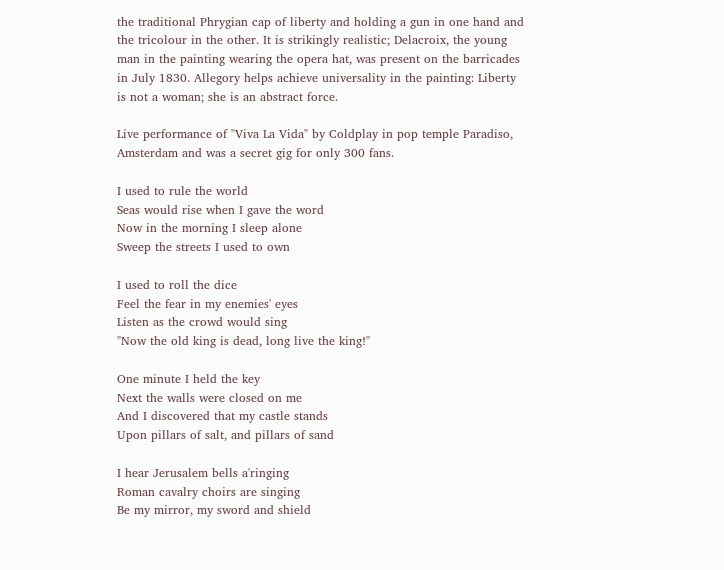the traditional Phrygian cap of liberty and holding a gun in one hand and the tricolour in the other. It is strikingly realistic; Delacroix, the young man in the painting wearing the opera hat, was present on the barricades in July 1830. Allegory helps achieve universality in the painting: Liberty is not a woman; she is an abstract force.

Live performance of "Viva La Vida" by Coldplay in pop temple Paradiso, Amsterdam and was a secret gig for only 300 fans.

I used to rule the world
Seas would rise when I gave the word
Now in the morning I sleep alone
Sweep the streets I used to own

I used to roll the dice
Feel the fear in my enemies' eyes
Listen as the crowd would sing
"Now the old king is dead, long live the king!"

One minute I held the key
Next the walls were closed on me
And I discovered that my castle stands
Upon pillars of salt, and pillars of sand

I hear Jerusalem bells a'ringing
Roman cavalry choirs are singing
Be my mirror, my sword and shield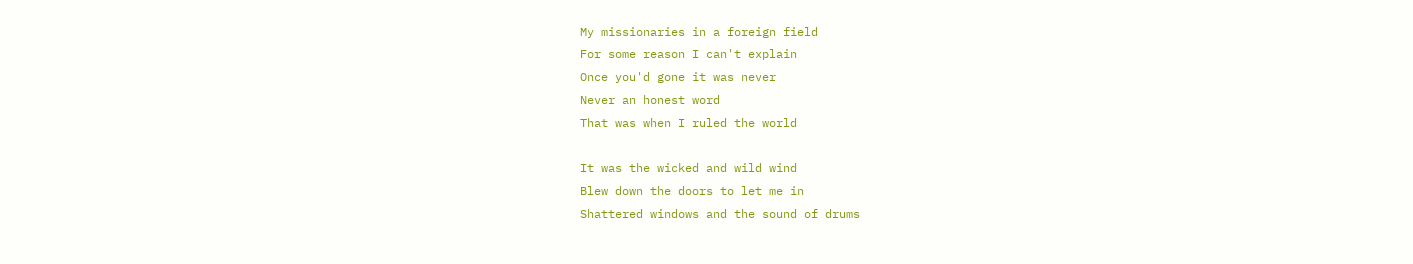My missionaries in a foreign field
For some reason I can't explain
Once you'd gone it was never
Never an honest word
That was when I ruled the world

It was the wicked and wild wind
Blew down the doors to let me in
Shattered windows and the sound of drums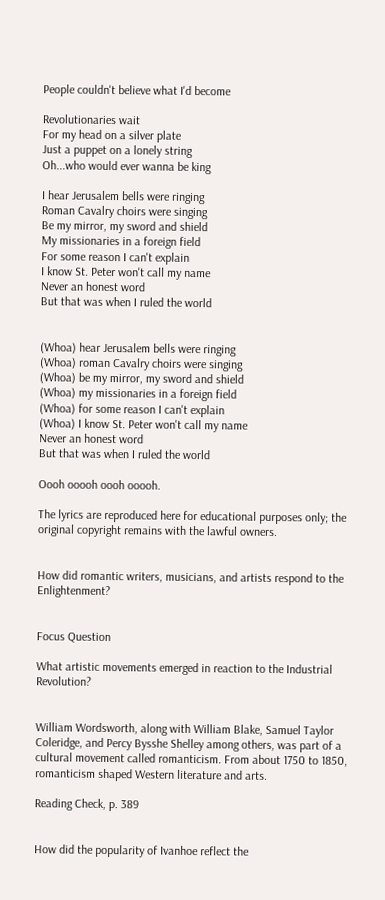People couldn't believe what I'd become

Revolutionaries wait
For my head on a silver plate
Just a puppet on a lonely string
Oh...who would ever wanna be king

I hear Jerusalem bells were ringing
Roman Cavalry choirs were singing
Be my mirror, my sword and shield
My missionaries in a foreign field
For some reason I can't explain
I know St. Peter won't call my name
Never an honest word
But that was when I ruled the world


(Whoa) hear Jerusalem bells were ringing
(Whoa) roman Cavalry choirs were singing
(Whoa) be my mirror, my sword and shield
(Whoa) my missionaries in a foreign field
(Whoa) for some reason I can't explain
(Whoa) I know St. Peter won't call my name
Never an honest word
But that was when I ruled the world

Oooh ooooh oooh ooooh.

The lyrics are reproduced here for educational purposes only; the original copyright remains with the lawful owners.


How did romantic writers, musicians, and artists respond to the Enlightenment?


Focus Question

What artistic movements emerged in reaction to the Industrial Revolution?


William Wordsworth, along with William Blake, Samuel Taylor Coleridge, and Percy Bysshe Shelley among others, was part of a cultural movement called romanticism. From about 1750 to 1850, romanticism shaped Western literature and arts.

Reading Check, p. 389


How did the popularity of Ivanhoe reflect the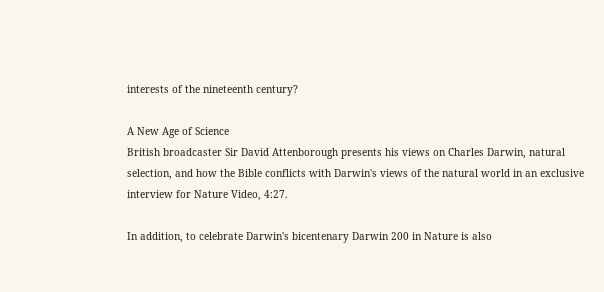interests of the nineteenth century?

A New Age of Science
British broadcaster Sir David Attenborough presents his views on Charles Darwin, natural selection, and how the Bible conflicts with Darwin's views of the natural world in an exclusive interview for Nature Video, 4:27.

In addition, to celebrate Darwin's bicentenary Darwin 200 in Nature is also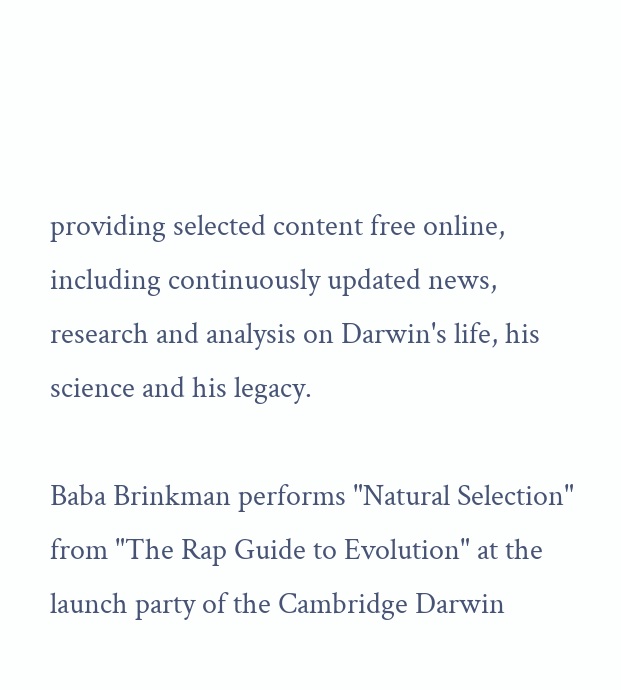providing selected content free online, including continuously updated news, research and analysis on Darwin's life, his science and his legacy.

Baba Brinkman performs "Natural Selection" from "The Rap Guide to Evolution" at the launch party of the Cambridge Darwin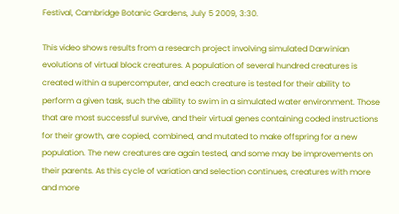Festival, Cambridge Botanic Gardens, July 5 2009, 3:30.

This video shows results from a research project involving simulated Darwinian evolutions of virtual block creatures. A population of several hundred creatures is created within a supercomputer, and each creature is tested for their ability to perform a given task, such the ability to swim in a simulated water environment. Those that are most successful survive, and their virtual genes containing coded instructions for their growth, are copied, combined, and mutated to make offspring for a new population. The new creatures are again tested, and some may be improvements on their parents. As this cycle of variation and selection continues, creatures with more and more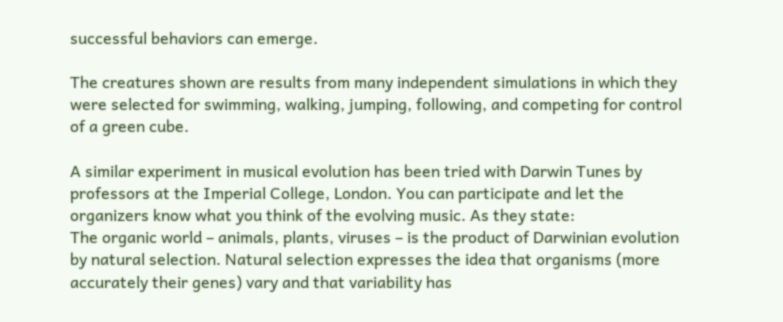successful behaviors can emerge.

The creatures shown are results from many independent simulations in which they were selected for swimming, walking, jumping, following, and competing for control of a green cube.

A similar experiment in musical evolution has been tried with Darwin Tunes by professors at the Imperial College, London. You can participate and let the organizers know what you think of the evolving music. As they state:
The organic world – animals, plants, viruses – is the product of Darwinian evolution by natural selection. Natural selection expresses the idea that organisms (more accurately their genes) vary and that variability has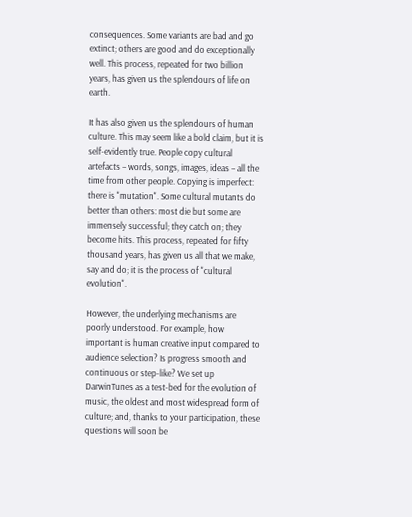consequences. Some variants are bad and go extinct; others are good and do exceptionally well. This process, repeated for two billion years, has given us the splendours of life on earth.

It has also given us the splendours of human culture. This may seem like a bold claim, but it is self-evidently true. People copy cultural artefacts – words, songs, images, ideas – all the time from other people. Copying is imperfect: there is "mutation". Some cultural mutants do better than others: most die but some are immensely successful; they catch on; they become hits. This process, repeated for fifty thousand years, has given us all that we make, say and do; it is the process of "cultural evolution".

However, the underlying mechanisms are poorly understood. For example, how important is human creative input compared to audience selection? Is progress smooth and continuous or step-like? We set up DarwinTunes as a test-bed for the evolution of music, the oldest and most widespread form of culture; and, thanks to your participation, these questions will soon be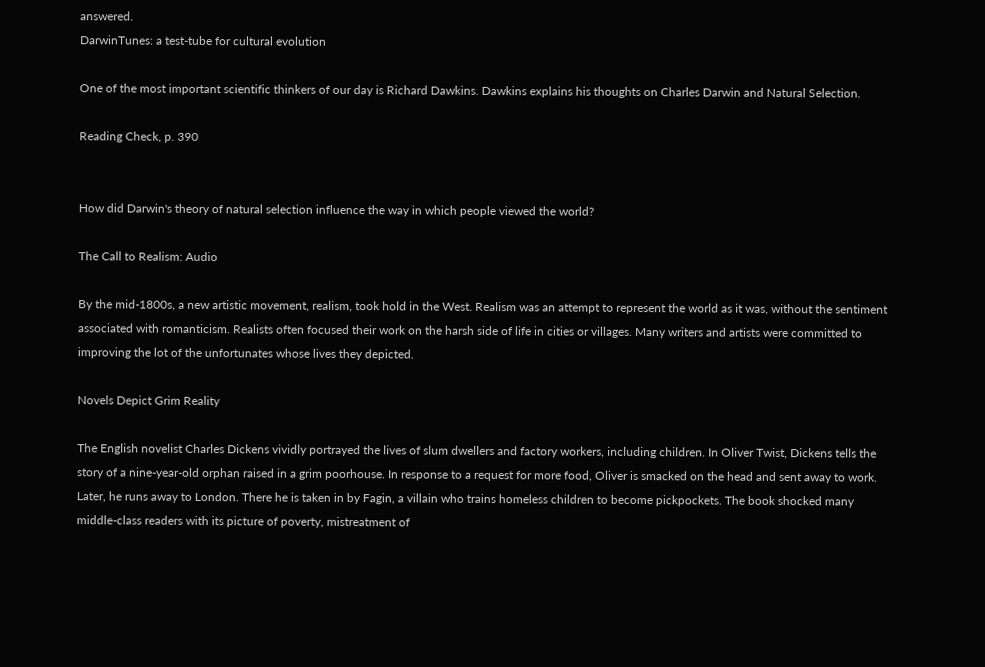answered.
DarwinTunes: a test-tube for cultural evolution

One of the most important scientific thinkers of our day is Richard Dawkins. Dawkins explains his thoughts on Charles Darwin and Natural Selection.

Reading Check, p. 390


How did Darwin's theory of natural selection influence the way in which people viewed the world?

The Call to Realism: Audio

By the mid-1800s, a new artistic movement, realism, took hold in the West. Realism was an attempt to represent the world as it was, without the sentiment associated with romanticism. Realists often focused their work on the harsh side of life in cities or villages. Many writers and artists were committed to improving the lot of the unfortunates whose lives they depicted.

Novels Depict Grim Reality

The English novelist Charles Dickens vividly portrayed the lives of slum dwellers and factory workers, including children. In Oliver Twist, Dickens tells the story of a nine-year-old orphan raised in a grim poorhouse. In response to a request for more food, Oliver is smacked on the head and sent away to work. Later, he runs away to London. There he is taken in by Fagin, a villain who trains homeless children to become pickpockets. The book shocked many middle-class readers with its picture of poverty, mistreatment of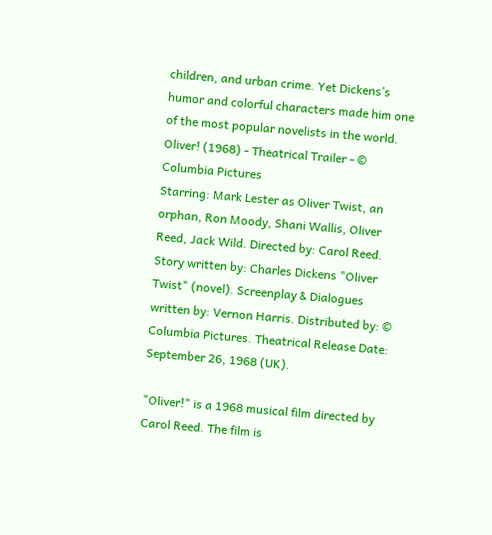children, and urban crime. Yet Dickens’s humor and colorful characters made him one of the most popular novelists in the world.
Oliver! (1968) - Theatrical Trailer - © Columbia Pictures
Starring: Mark Lester as Oliver Twist, an orphan, Ron Moody, Shani Wallis, Oliver Reed, Jack Wild. Directed by: Carol Reed. Story written by: Charles Dickens "Oliver Twist" (novel). Screenplay & Dialogues written by: Vernon Harris. Distributed by: © Columbia Pictures. Theatrical Release Date: September 26, 1968 (UK).

"Oliver!" is a 1968 musical film directed by Carol Reed. The film is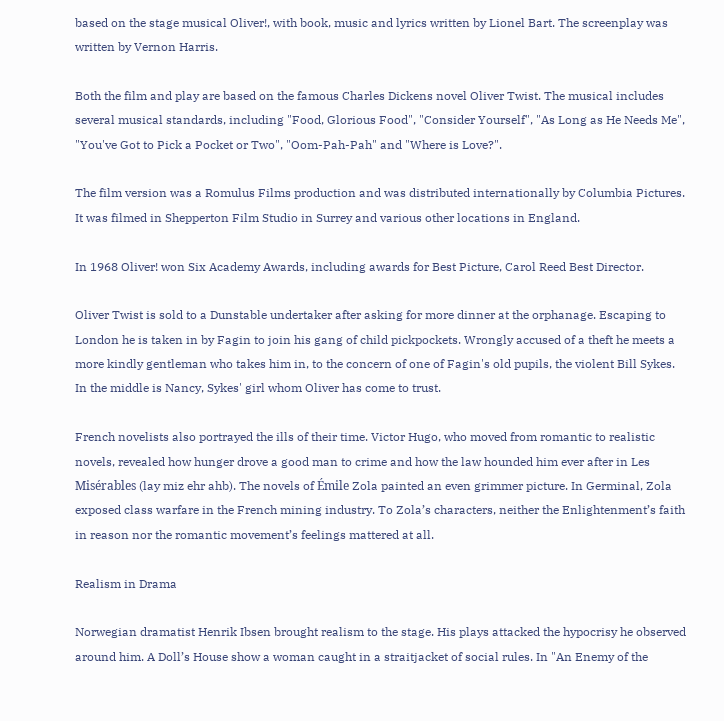based on the stage musical Oliver!, with book, music and lyrics written by Lionel Bart. The screenplay was written by Vernon Harris.

Both the film and play are based on the famous Charles Dickens novel Oliver Twist. The musical includes several musical standards, including "Food, Glorious Food", "Consider Yourself", "As Long as He Needs Me", "You've Got to Pick a Pocket or Two", "Oom-Pah-Pah" and "Where is Love?".

The film version was a Romulus Films production and was distributed internationally by Columbia Pictures. It was filmed in Shepperton Film Studio in Surrey and various other locations in England.

In 1968 Oliver! won Six Academy Awards, including awards for Best Picture, Carol Reed Best Director.

Oliver Twist is sold to a Dunstable undertaker after asking for more dinner at the orphanage. Escaping to London he is taken in by Fagin to join his gang of child pickpockets. Wrongly accused of a theft he meets a more kindly gentleman who takes him in, to the concern of one of Fagin's old pupils, the violent Bill Sykes. In the middle is Nancy, Sykes' girl whom Oliver has come to trust.

French novelists also portrayed the ills of their time. Victor Hugo, who moved from romantic to realistic novels, revealed how hunger drove a good man to crime and how the law hounded him ever after in Les Misérables (lay miz ehr ahb). The novels of Émile Zola painted an even grimmer picture. In Germinal, Zola exposed class warfare in the French mining industry. To Zola’s characters, neither the Enlightenment’s faith in reason nor the romantic movement’s feelings mattered at all.

Realism in Drama

Norwegian dramatist Henrik Ibsen brought realism to the stage. His plays attacked the hypocrisy he observed around him. A Doll’s House show a woman caught in a straitjacket of social rules. In "An Enemy of the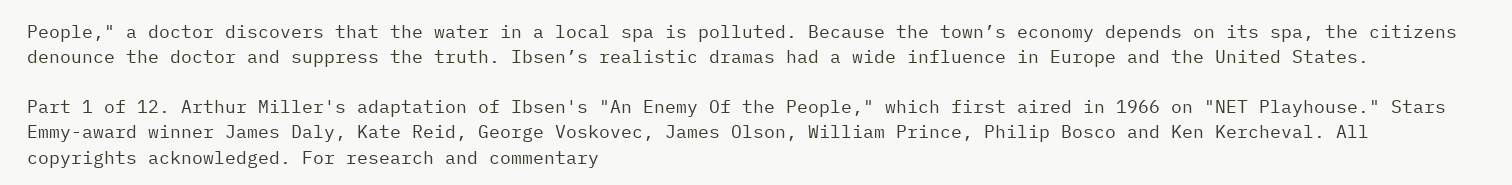People," a doctor discovers that the water in a local spa is polluted. Because the town’s economy depends on its spa, the citizens denounce the doctor and suppress the truth. Ibsen’s realistic dramas had a wide influence in Europe and the United States.

Part 1 of 12. Arthur Miller's adaptation of Ibsen's "An Enemy Of the People," which first aired in 1966 on "NET Playhouse." Stars Emmy-award winner James Daly, Kate Reid, George Voskovec, James Olson, William Prince, Philip Bosco and Ken Kercheval. All copyrights acknowledged. For research and commentary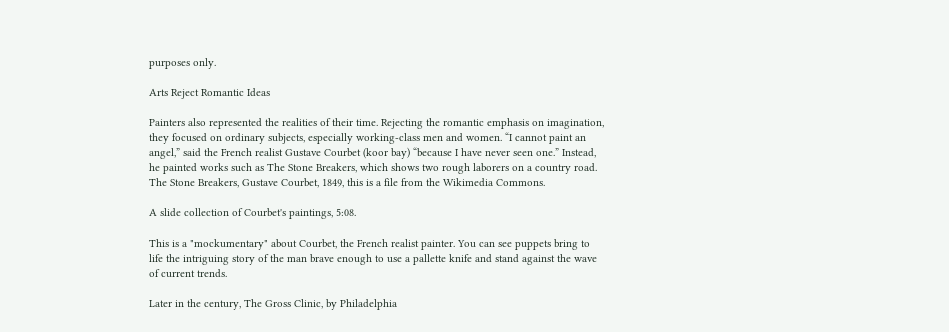purposes only.

Arts Reject Romantic Ideas

Painters also represented the realities of their time. Rejecting the romantic emphasis on imagination, they focused on ordinary subjects, especially working-class men and women. “I cannot paint an angel,” said the French realist Gustave Courbet (koor bay) “because I have never seen one.” Instead, he painted works such as The Stone Breakers, which shows two rough laborers on a country road.
The Stone Breakers, Gustave Courbet, 1849, this is a file from the Wikimedia Commons.

A slide collection of Courbet's paintings, 5:08.

This is a "mockumentary" about Courbet, the French realist painter. You can see puppets bring to life the intriguing story of the man brave enough to use a pallette knife and stand against the wave of current trends.

Later in the century, The Gross Clinic, by Philadelphia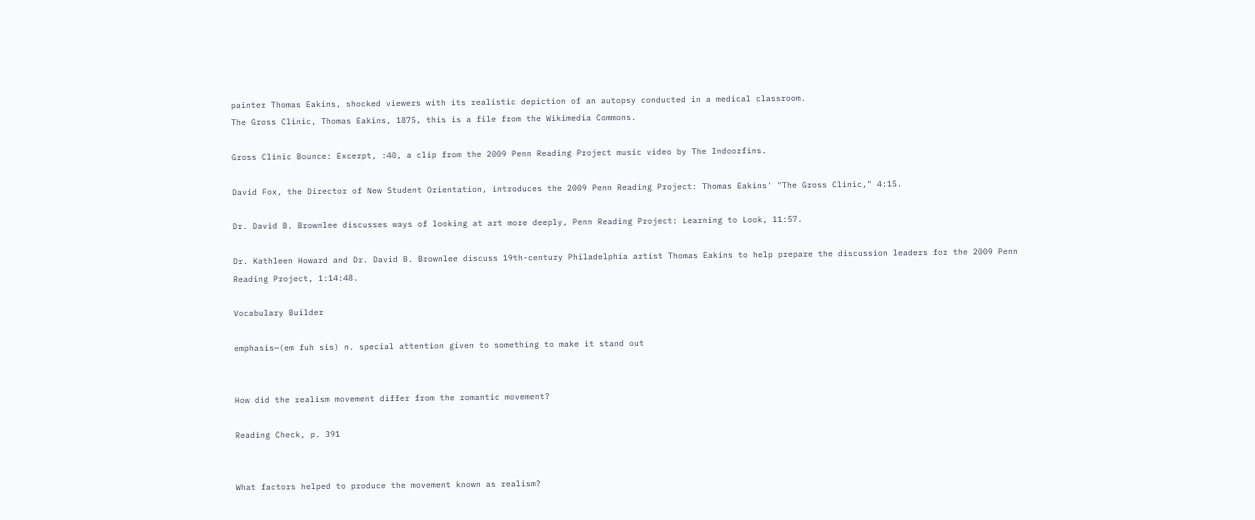painter Thomas Eakins, shocked viewers with its realistic depiction of an autopsy conducted in a medical classroom.
The Gross Clinic, Thomas Eakins, 1875, this is a file from the Wikimedia Commons.

Gross Clinic Bounce: Excerpt, :40, a clip from the 2009 Penn Reading Project music video by The Indoorfins.

David Fox, the Director of New Student Orientation, introduces the 2009 Penn Reading Project: Thomas Eakins' "The Gross Clinic," 4:15.

Dr. David B. Brownlee discusses ways of looking at art more deeply, Penn Reading Project: Learning to Look, 11:57.

Dr. Kathleen Howard and Dr. David B. Brownlee discuss 19th-century Philadelphia artist Thomas Eakins to help prepare the discussion leaders for the 2009 Penn Reading Project, 1:14:48.

Vocabulary Builder

emphasis—(em fuh sis) n. special attention given to something to make it stand out


How did the realism movement differ from the romantic movement?

Reading Check, p. 391


What factors helped to produce the movement known as realism?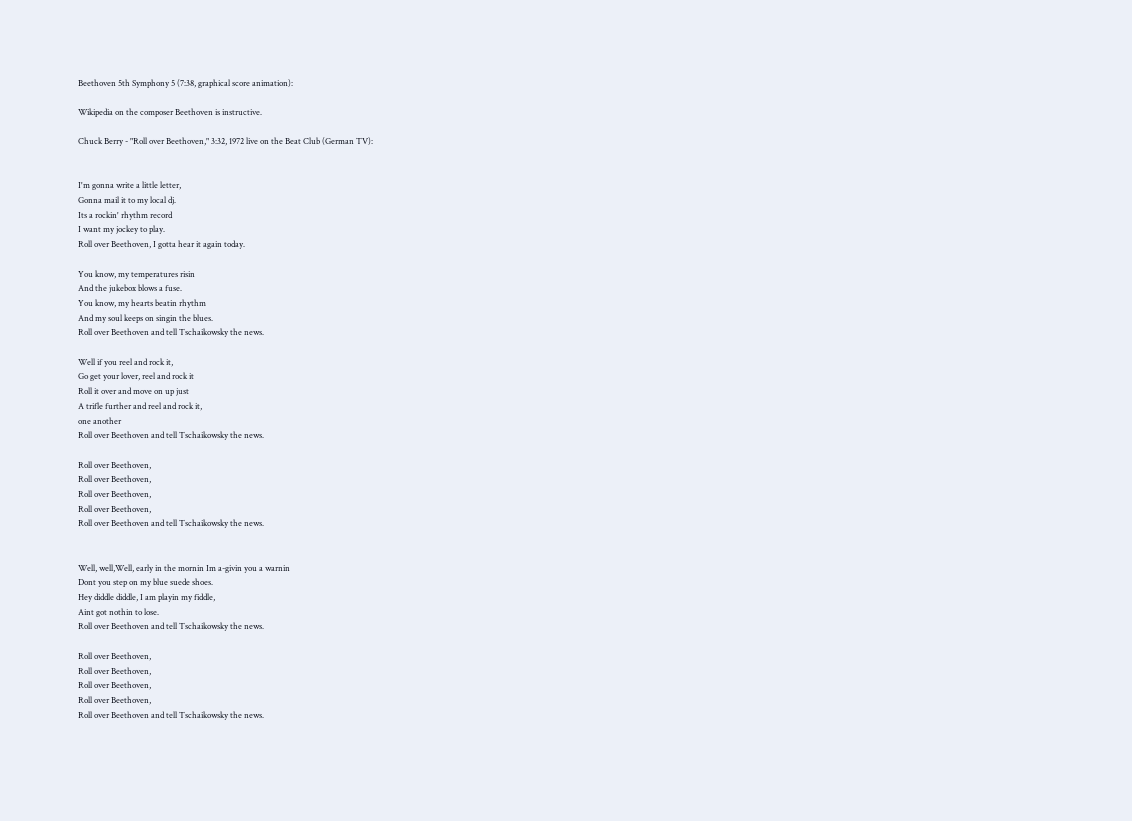Beethoven 5th Symphony 5 (7:38, graphical score animation):

Wikipedia on the composer Beethoven is instructive.

Chuck Berry - "Roll over Beethoven," 3:32, 1972 live on the Beat Club (German TV):


I'm gonna write a little letter,
Gonna mail it to my local dj.
Its a rockin' rhythm record
I want my jockey to play.
Roll over Beethoven, I gotta hear it again today.

You know, my temperatures risin
And the jukebox blows a fuse.
You know, my hearts beatin rhythm
And my soul keeps on singin the blues.
Roll over Beethoven and tell Tschaikowsky the news.

Well if you reel and rock it,
Go get your lover, reel and rock it
Roll it over and move on up just
A trifle further and reel and rock it,
one another
Roll over Beethoven and tell Tschaikowsky the news.

Roll over Beethoven,
Roll over Beethoven,
Roll over Beethoven,
Roll over Beethoven,
Roll over Beethoven and tell Tschaikowsky the news.


Well, well,Well, early in the mornin Im a-givin you a warnin
Dont you step on my blue suede shoes.
Hey diddle diddle, I am playin my fiddle,
Aint got nothin to lose.
Roll over Beethoven and tell Tschaikowsky the news.

Roll over Beethoven,
Roll over Beethoven,
Roll over Beethoven,
Roll over Beethoven,
Roll over Beethoven and tell Tschaikowsky the news.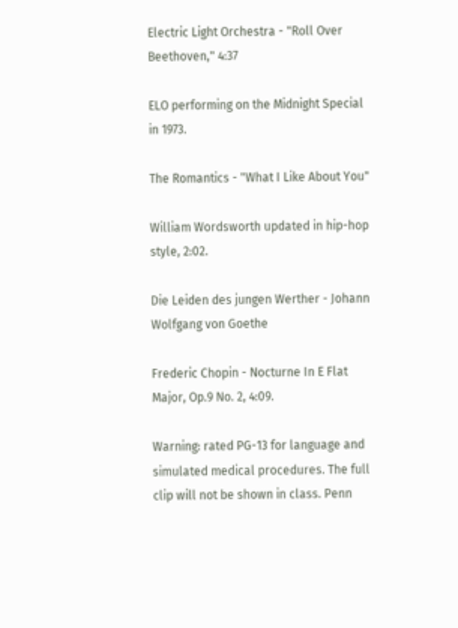Electric Light Orchestra - "Roll Over Beethoven," 4:37

ELO performing on the Midnight Special in 1973.

The Romantics - "What I Like About You"

William Wordsworth updated in hip-hop style, 2:02.

Die Leiden des jungen Werther - Johann Wolfgang von Goethe

Frederic Chopin - Nocturne In E Flat Major, Op.9 No. 2, 4:09.

Warning: rated PG-13 for language and simulated medical procedures. The full clip will not be shown in class. Penn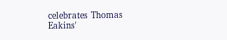celebrates Thomas Eakins'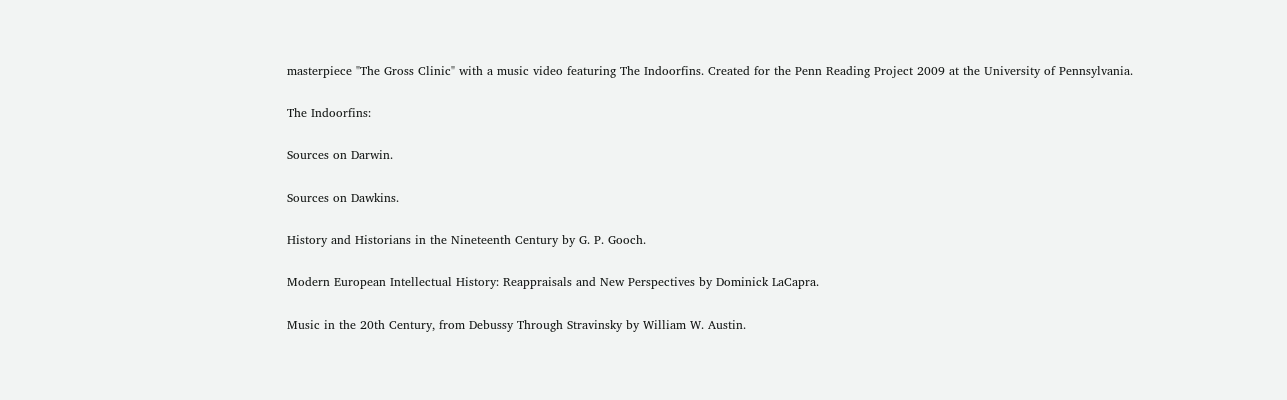masterpiece "The Gross Clinic" with a music video featuring The Indoorfins. Created for the Penn Reading Project 2009 at the University of Pennsylvania.

The Indoorfins:

Sources on Darwin.

Sources on Dawkins.

History and Historians in the Nineteenth Century by G. P. Gooch.

Modern European Intellectual History: Reappraisals and New Perspectives by Dominick LaCapra.

Music in the 20th Century, from Debussy Through Stravinsky by William W. Austin.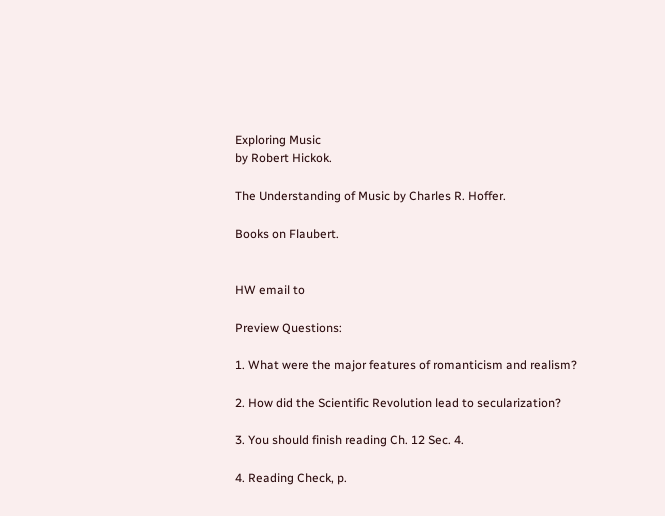Exploring Music
by Robert Hickok.

The Understanding of Music by Charles R. Hoffer.

Books on Flaubert.


HW email to

Preview Questions:

1. What were the major features of romanticism and realism?

2. How did the Scientific Revolution lead to secularization?

3. You should finish reading Ch. 12 Sec. 4.

4. Reading Check, p.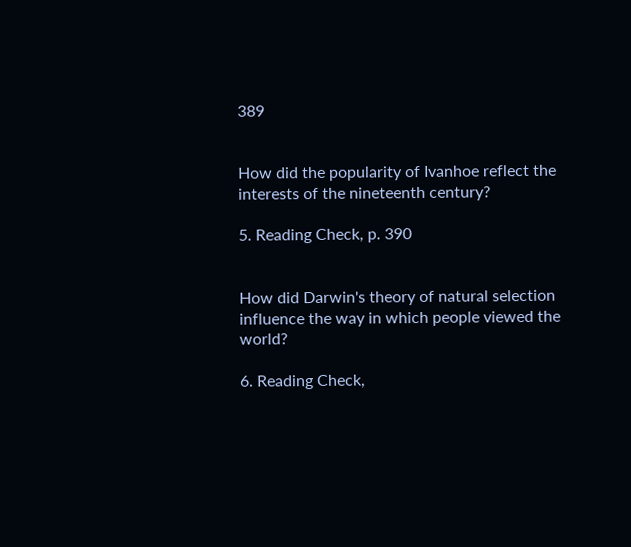389


How did the popularity of Ivanhoe reflect the interests of the nineteenth century?

5. Reading Check, p. 390


How did Darwin's theory of natural selection influence the way in which people viewed the world?

6. Reading Check,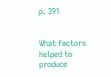p. 391


What factors helped to produce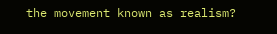the movement known as realism?